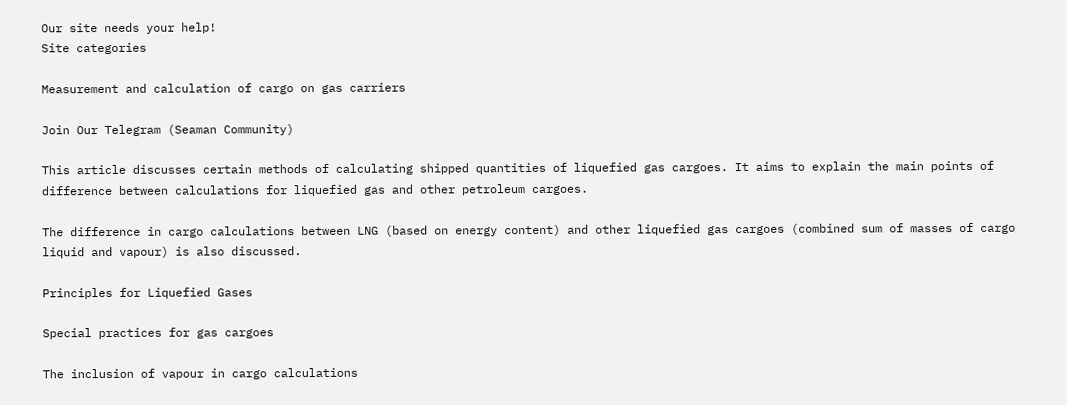Our site needs your help!
Site categories

Measurement and calculation of cargo on gas carriers

Join Our Telegram (Seaman Community)

This article discusses certain methods of calculating shipped quantities of liquefied gas cargoes. It aims to explain the main points of difference between calculations for liquefied gas and other petroleum cargoes.

The difference in cargo calculations between LNG (based on energy content) and other liquefied gas cargoes (combined sum of masses of cargo liquid and vapour) is also discussed.

Principles for Liquefied Gases

Special practices for gas cargoes

The inclusion of vapour in cargo calculations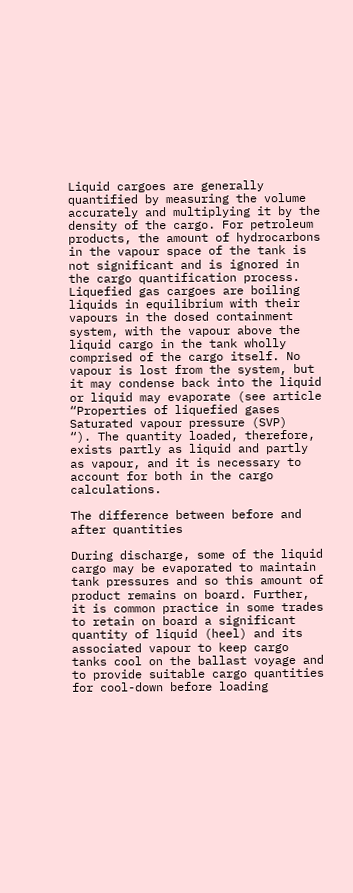Liquid cargoes are generally quantified by measuring the volume accurately and multiplying it by the density of the cargo. For petroleum products, the amount of hydrocarbons in the vapour space of the tank is not significant and is ignored in the cargo quantification process. Liquefied gas cargoes are boiling liquids in equilibrium with their vapours in the dosed containment system, with the vapour above the liquid cargo in the tank wholly comprised of the cargo itself. No vapour is lost from the system, but it may condense back into the liquid or liquid may evaporate (see article “Properties of liquefied gases
Saturated vapour pressure (SVP)
“). The quantity loaded, therefore, exists partly as liquid and partly as vapour, and it is necessary to account for both in the cargo calculations.

The difference between before and after quantities

During discharge, some of the liquid cargo may be evaporated to maintain tank pressures and so this amount of product remains on board. Further, it is common practice in some trades to retain on board a significant quantity of liquid (heel) and its associated vapour to keep cargo tanks cool on the ballast voyage and to provide suitable cargo quantities for cool-down before loading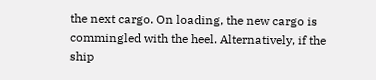the next cargo. On loading, the new cargo is commingled with the heel. Alternatively, if the ship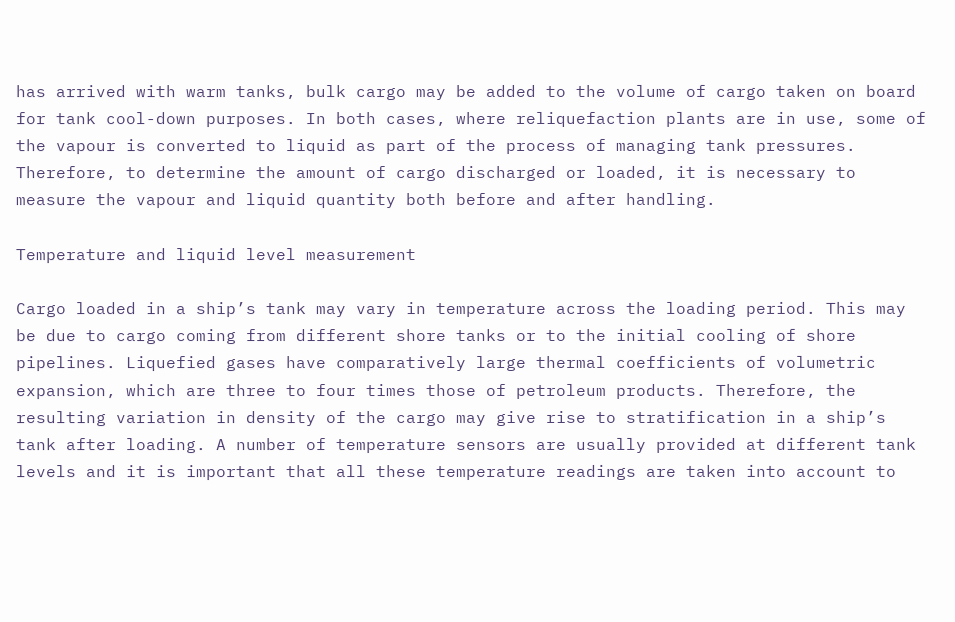has arrived with warm tanks, bulk cargo may be added to the volume of cargo taken on board for tank cool-down purposes. In both cases, where reliquefaction plants are in use, some of the vapour is converted to liquid as part of the process of managing tank pressures. Therefore, to determine the amount of cargo discharged or loaded, it is necessary to measure the vapour and liquid quantity both before and after handling.

Temperature and liquid level measurement

Cargo loaded in a ship’s tank may vary in temperature across the loading period. This may be due to cargo coming from different shore tanks or to the initial cooling of shore pipelines. Liquefied gases have comparatively large thermal coefficients of volumetric expansion, which are three to four times those of petroleum products. Therefore, the resulting variation in density of the cargo may give rise to stratification in a ship’s tank after loading. A number of temperature sensors are usually provided at different tank levels and it is important that all these temperature readings are taken into account to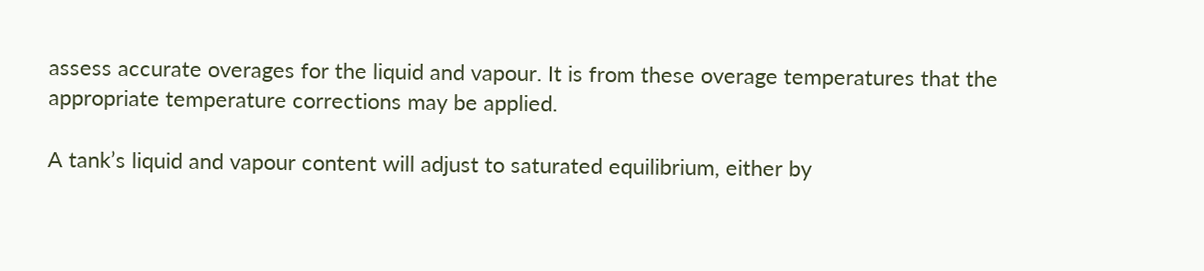assess accurate overages for the liquid and vapour. It is from these overage temperatures that the appropriate temperature corrections may be applied.

A tank’s liquid and vapour content will adjust to saturated equilibrium, either by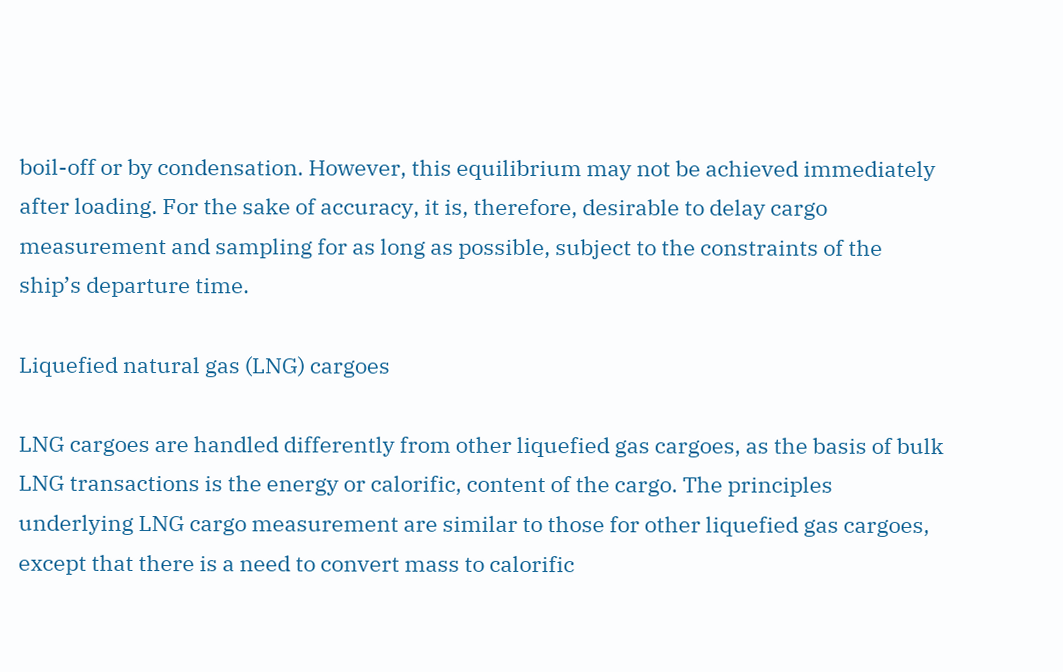boil-off or by condensation. However, this equilibrium may not be achieved immediately after loading. For the sake of accuracy, it is, therefore, desirable to delay cargo measurement and sampling for as long as possible, subject to the constraints of the ship’s departure time.

Liquefied natural gas (LNG) cargoes

LNG cargoes are handled differently from other liquefied gas cargoes, as the basis of bulk LNG transactions is the energy or calorific, content of the cargo. The principles underlying LNG cargo measurement are similar to those for other liquefied gas cargoes, except that there is a need to convert mass to calorific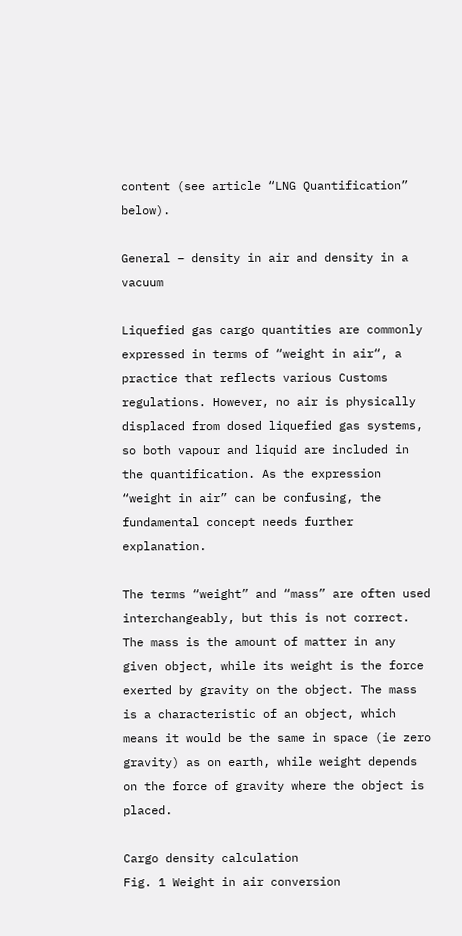content (see article “LNG Quantification” below).

General – density in air and density in a vacuum

Liquefied gas cargo quantities are commonly expressed in terms of “weight in air“, a practice that reflects various Customs regulations. However, no air is physically displaced from dosed liquefied gas systems, so both vapour and liquid are included in the quantification. As the expression “weight in air” can be confusing, the fundamental concept needs further explanation.

The terms “weight” and “mass” are often used interchangeably, but this is not correct. The mass is the amount of matter in any given object, while its weight is the force exerted by gravity on the object. The mass is a characteristic of an object, which means it would be the same in space (ie zero gravity) as on earth, while weight depends on the force of gravity where the object is placed.

Cargo density calculation
Fig. 1 Weight in air conversion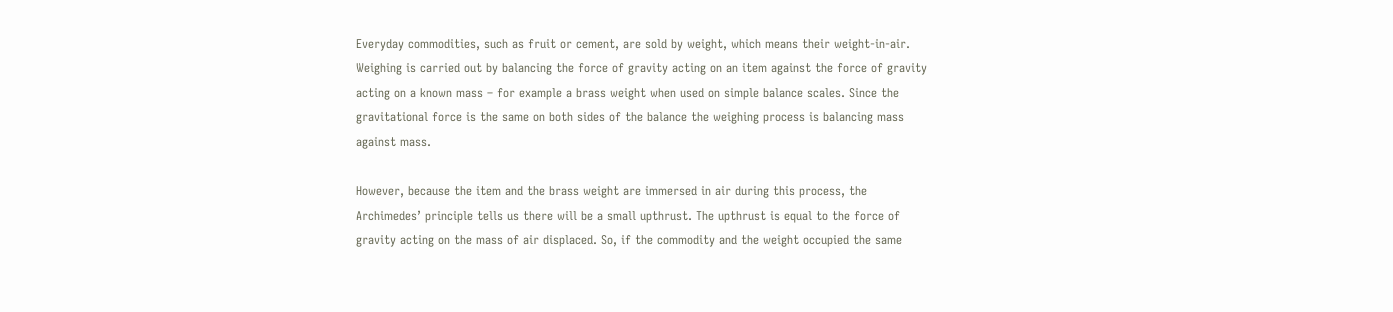Everyday commodities, such as fruit or cement, are sold by weight, which means their weight-in-air. Weighing is carried out by balancing the force of gravity acting on an item against the force of gravity acting on a known mass – for example a brass weight when used on simple balance scales. Since the gravitational force is the same on both sides of the balance the weighing process is balancing mass against mass.

However, because the item and the brass weight are immersed in air during this process, the Archimedes’ principle tells us there will be a small upthrust. The upthrust is equal to the force of gravity acting on the mass of air displaced. So, if the commodity and the weight occupied the same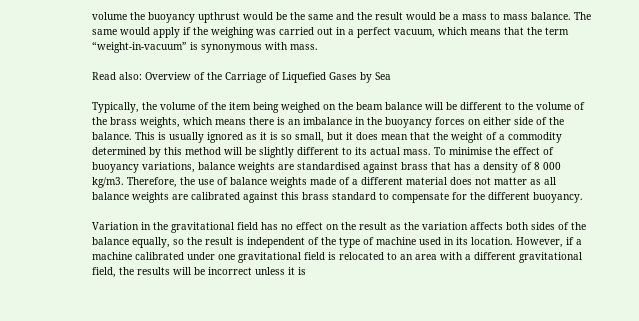volume the buoyancy upthrust would be the same and the result would be a mass to mass balance. The same would apply if the weighing was carried out in a perfect vacuum, which means that the term “weight-in-vacuum” is synonymous with mass.

Read also: Overview of the Carriage of Liquefied Gases by Sea

Typically, the volume of the item being weighed on the beam balance will be different to the volume of the brass weights, which means there is an imbalance in the buoyancy forces on either side of the balance. This is usually ignored as it is so small, but it does mean that the weight of a commodity determined by this method will be slightly different to its actual mass. To minimise the effect of buoyancy variations, balance weights are standardised against brass that has a density of 8 000 kg/m3. Therefore, the use of balance weights made of a different material does not matter as all balance weights are calibrated against this brass standard to compensate for the different buoyancy.

Variation in the gravitational field has no effect on the result as the variation affects both sides of the balance equally, so the result is independent of the type of machine used in its location. However, if a machine calibrated under one gravitational field is relocated to an area with a different gravitational field, the results will be incorrect unless it is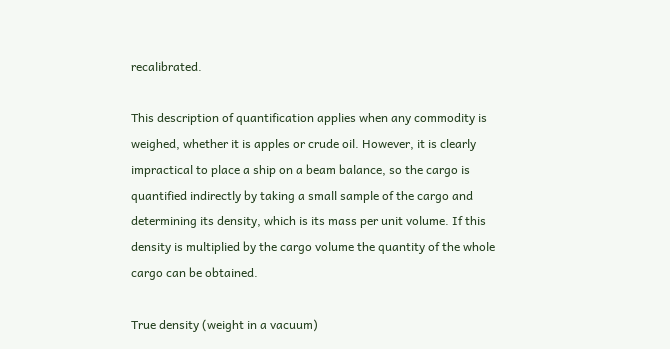recalibrated.

This description of quantification applies when any commodity is weighed, whether it is apples or crude oil. However, it is clearly impractical to place a ship on a beam balance, so the cargo is quantified indirectly by taking a small sample of the cargo and determining its density, which is its mass per unit volume. If this density is multiplied by the cargo volume the quantity of the whole cargo can be obtained.

True density (weight in a vacuum)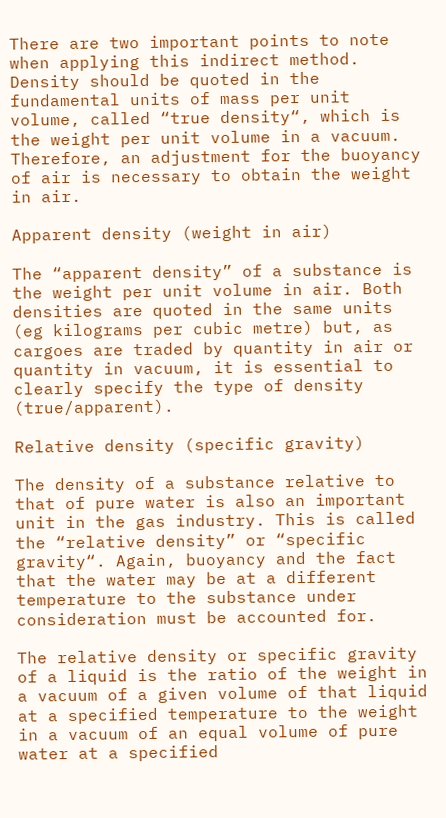There are two important points to note when applying this indirect method. Density should be quoted in the fundamental units of mass per unit volume, called “true density“, which is the weight per unit volume in a vacuum. Therefore, an adjustment for the buoyancy of air is necessary to obtain the weight in air.

Apparent density (weight in air)

The “apparent density” of a substance is the weight per unit volume in air. Both densities are quoted in the same units (eg kilograms per cubic metre) but, as cargoes are traded by quantity in air or quantity in vacuum, it is essential to clearly specify the type of density (true/apparent).

Relative density (specific gravity)

The density of a substance relative to that of pure water is also an important unit in the gas industry. This is called the “relative density” or “specific gravity“. Again, buoyancy and the fact that the water may be at a different temperature to the substance under consideration must be accounted for.

The relative density or specific gravity of a liquid is the ratio of the weight in a vacuum of a given volume of that liquid at a specified temperature to the weight in a vacuum of an equal volume of pure water at a specified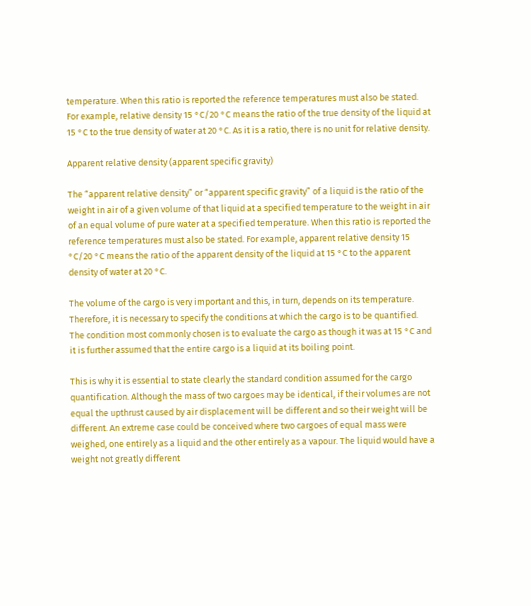temperature. When this ratio is reported the reference temperatures must also be stated. For example, relative density 15 °C/20 °C means the ratio of the true density of the liquid at 15 °C to the true density of water at 20 °C. As it is a ratio, there is no unit for relative density.

Apparent relative density (apparent specific gravity)

The “apparent relative density” or “apparent specific gravity” of a liquid is the ratio of the weight in air of a given volume of that liquid at a specified temperature to the weight in air of an equal volume of pure water at a specified temperature. When this ratio is reported the reference temperatures must also be stated. For example, apparent relative density 15 °C/20 °C means the ratio of the apparent density of the liquid at 15 °C to the apparent density of water at 20 °C.

The volume of the cargo is very important and this, in turn, depends on its temperature. Therefore, it is necessary to specify the conditions at which the cargo is to be quantified. The condition most commonly chosen is to evaluate the cargo as though it was at 15 °C and it is further assumed that the entire cargo is a liquid at its boiling point.

This is why it is essential to state clearly the standard condition assumed for the cargo quantification. Although the mass of two cargoes may be identical, if their volumes are not equal the upthrust caused by air displacement will be different and so their weight will be different. An extreme case could be conceived where two cargoes of equal mass were weighed, one entirely as a liquid and the other entirely as a vapour. The liquid would have a weight not greatly different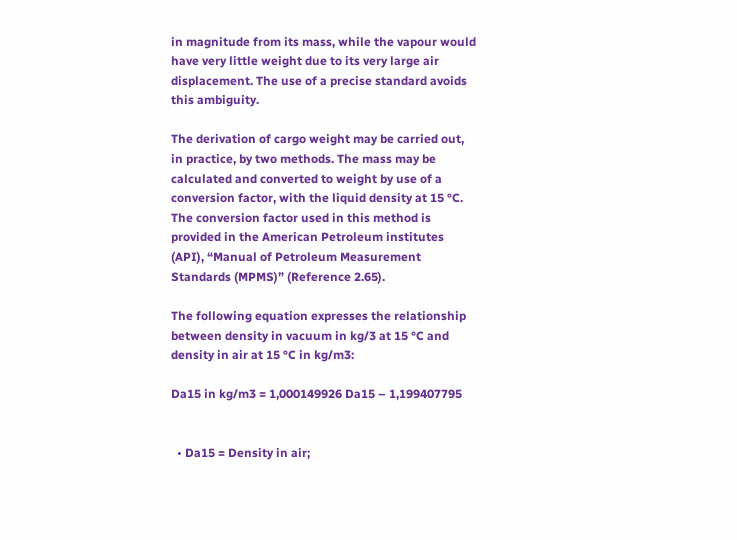in magnitude from its mass, while the vapour would have very little weight due to its very large air displacement. The use of a precise standard avoids this ambiguity.

The derivation of cargo weight may be carried out, in practice, by two methods. The mass may be calculated and converted to weight by use of a conversion factor, with the liquid density at 15 °C. The conversion factor used in this method is provided in the American Petroleum institutes (API), “Manual of Petroleum Measurement Standards (MPMS)” (Reference 2.65).

The following equation expresses the relationship between density in vacuum in kg/3 at 15 °C and density in air at 15 °C in kg/m3:

Da15 in kg/m3 = 1,000149926 Da15 – 1,199407795


  • Da15 = Density in air;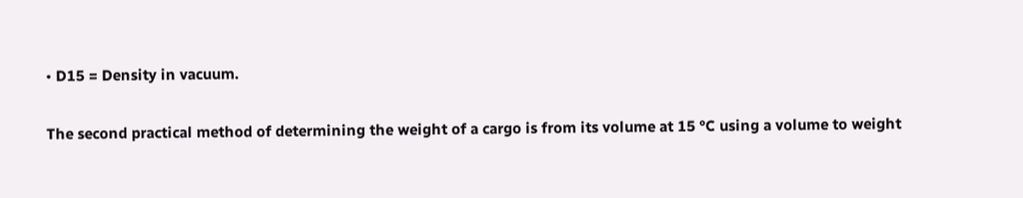• D15 = Density in vacuum.

The second practical method of determining the weight of a cargo is from its volume at 15 °C using a volume to weight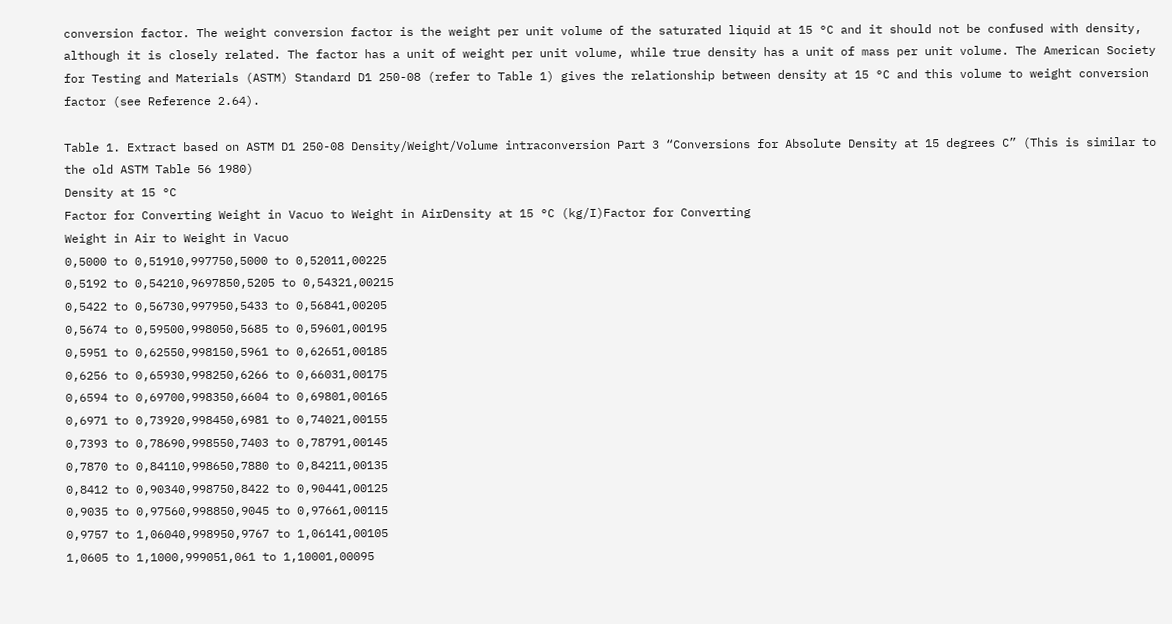conversion factor. The weight conversion factor is the weight per unit volume of the saturated liquid at 15 °C and it should not be confused with density, although it is closely related. The factor has a unit of weight per unit volume, while true density has a unit of mass per unit volume. The American Society for Testing and Materials (ASTM) Standard D1 250-08 (refer to Table 1) gives the relationship between density at 15 °C and this volume to weight conversion factor (see Reference 2.64).

Table 1. Extract based on ASTM D1 250-08 Density/Weight/Volume intraconversion Part 3 “Conversions for Absolute Density at 15 degrees C” (This is similar to the old ASTM Table 56 1980)
Density at 15 °C
Factor for Converting Weight in Vacuo to Weight in AirDensity at 15 °C (kg/I)Factor for Converting
Weight in Air to Weight in Vacuo
0,5000 to 0,51910,997750,5000 to 0,52011,00225
0,5192 to 0,54210,9697850,5205 to 0,54321,00215
0,5422 to 0,56730,997950,5433 to 0,56841,00205
0,5674 to 0,59500,998050,5685 to 0,59601,00195
0,5951 to 0,62550,998150,5961 to 0,62651,00185
0,6256 to 0,65930,998250,6266 to 0,66031,00175
0,6594 to 0,69700,998350,6604 to 0,69801,00165
0,6971 to 0,73920,998450,6981 to 0,74021,00155
0,7393 to 0,78690,998550,7403 to 0,78791,00145
0,7870 to 0,84110,998650,7880 to 0,84211,00135
0,8412 to 0,90340,998750,8422 to 0,90441,00125
0,9035 to 0,97560,998850,9045 to 0,97661,00115
0,9757 to 1,06040,998950,9767 to 1,06141,00105
1,0605 to 1,1000,999051,061 to 1,10001,00095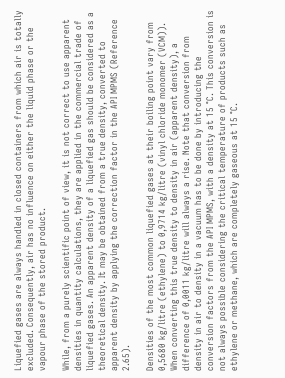Liquefied gases are always handled in closed containers from which air is totally excluded. Consequently, air has no influence on either the liquid phase or the vapour phase of the stored product.

While, from a purely scientific point of view, it is not correct to use apparent densities in quantity calculations, they are applied in the commercial trade of liquefied gases. An apparent density of a liquefied gas should be considered as a theoretical density. It may be obtained from a true density, converted to apparent density by applying the correction factor in the API MPMS (Reference 2.65).

Densities of the most common liquefied gases at their boiling point vary from 0,5680 kg/litre (ethylene) to 0,9714 kg/litre (vinyl chloride monomer (VCM)). When converting this true density to density in air (apparent density), a difference of 0,0011 kg/litre will always a rise. Note that conversion from density in air to density in a vacuum has to be done by introducing the conversion factors from the API MPMS, with a density at 15 °C. This conversion is not always possible considering the critical temperature of products such as ethylene or methane, which are completely gaseous at 15 °C.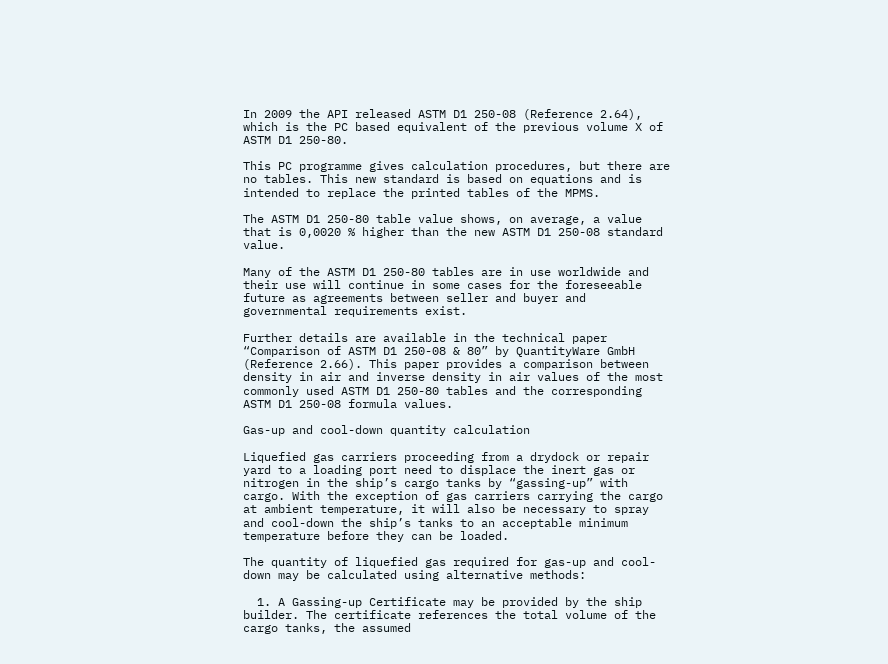In 2009 the API released ASTM D1 250-08 (Reference 2.64), which is the PC based equivalent of the previous volume X of ASTM D1 250-80.

This PC programme gives calculation procedures, but there are no tables. This new standard is based on equations and is intended to replace the printed tables of the MPMS.

The ASTM D1 250-80 table value shows, on average, a value that is 0,0020 % higher than the new ASTM D1 250-08 standard value.

Many of the ASTM D1 250-80 tables are in use worldwide and their use will continue in some cases for the foreseeable future as agreements between seller and buyer and governmental requirements exist.

Further details are available in the technical paper “Comparison of ASTM D1 250-08 & 80” by QuantityWare GmbH (Reference 2.66). This paper provides a comparison between density in air and inverse density in air values of the most commonly used ASTM D1 250-80 tables and the corresponding ASTM D1 250-08 formula values.

Gas-up and cool-down quantity calculation

Liquefied gas carriers proceeding from a drydock or repair yard to a loading port need to displace the inert gas or nitrogen in the ship’s cargo tanks by “gassing-up” with cargo. With the exception of gas carriers carrying the cargo at ambient temperature, it will also be necessary to spray and cool-down the ship’s tanks to an acceptable minimum temperature before they can be loaded.

The quantity of liquefied gas required for gas-up and cool-down may be calculated using alternative methods:

  1. A Gassing-up Certificate may be provided by the ship builder. The certificate references the total volume of the cargo tanks, the assumed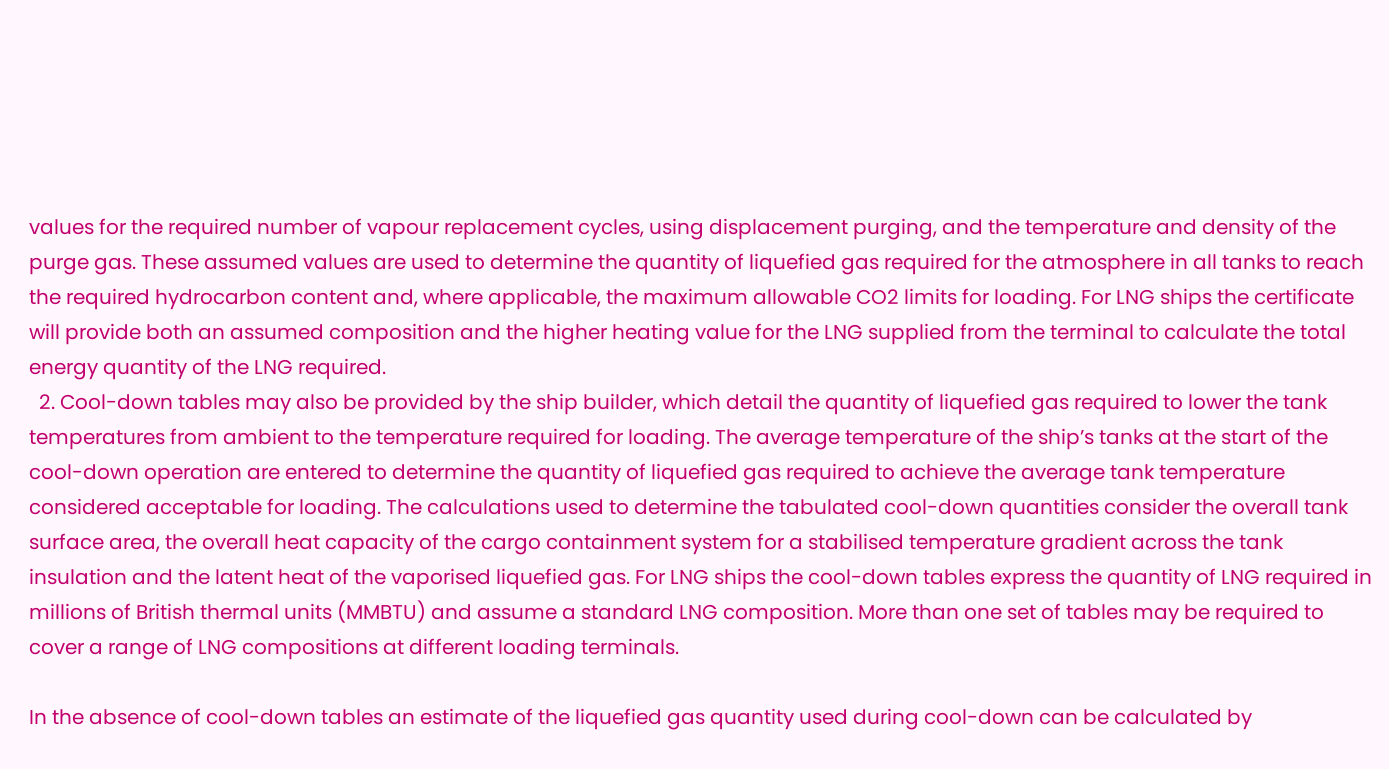values for the required number of vapour replacement cycles, using displacement purging, and the temperature and density of the purge gas. These assumed values are used to determine the quantity of liquefied gas required for the atmosphere in all tanks to reach the required hydrocarbon content and, where applicable, the maximum allowable CO2 limits for loading. For LNG ships the certificate will provide both an assumed composition and the higher heating value for the LNG supplied from the terminal to calculate the total energy quantity of the LNG required.
  2. Cool-down tables may also be provided by the ship builder, which detail the quantity of liquefied gas required to lower the tank temperatures from ambient to the temperature required for loading. The average temperature of the ship’s tanks at the start of the cool-down operation are entered to determine the quantity of liquefied gas required to achieve the average tank temperature considered acceptable for loading. The calculations used to determine the tabulated cool-down quantities consider the overall tank surface area, the overall heat capacity of the cargo containment system for a stabilised temperature gradient across the tank insulation and the latent heat of the vaporised liquefied gas. For LNG ships the cool-down tables express the quantity of LNG required in millions of British thermal units (MMBTU) and assume a standard LNG composition. More than one set of tables may be required to cover a range of LNG compositions at different loading terminals.

In the absence of cool-down tables an estimate of the liquefied gas quantity used during cool-down can be calculated by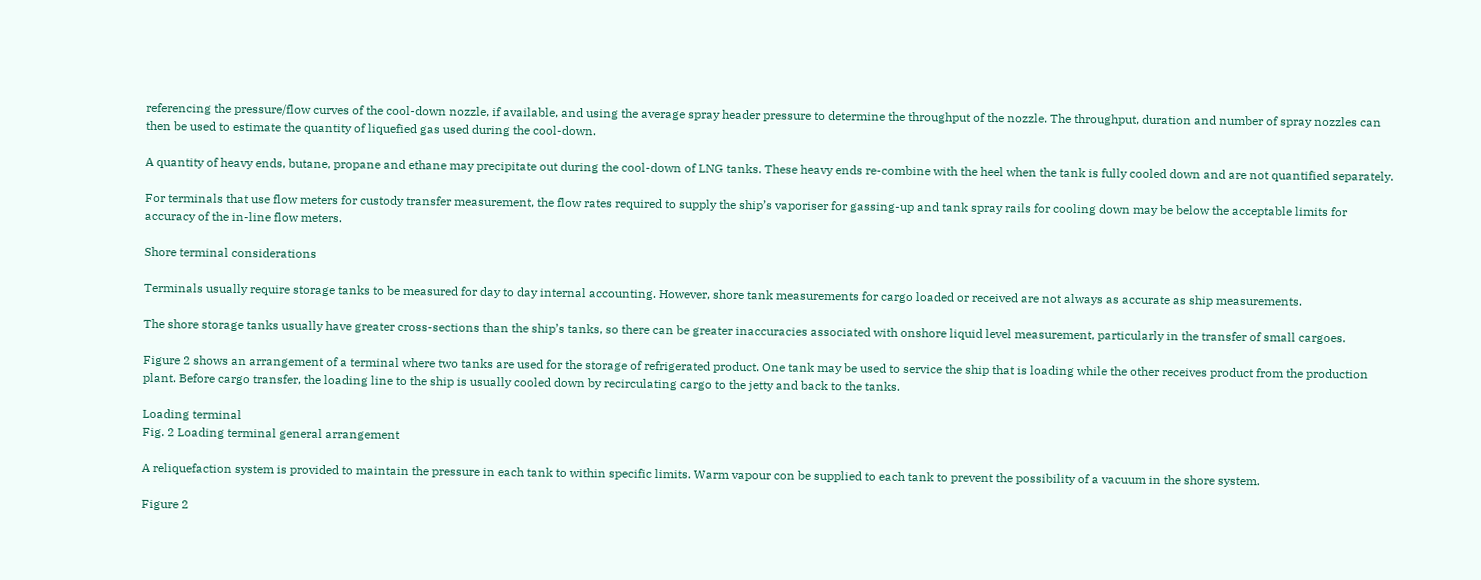referencing the pressure/flow curves of the cool-down nozzle, if available, and using the average spray header pressure to determine the throughput of the nozzle. The throughput, duration and number of spray nozzles can then be used to estimate the quantity of liquefied gas used during the cool-down.

A quantity of heavy ends, butane, propane and ethane may precipitate out during the cool-down of LNG tanks. These heavy ends re-combine with the heel when the tank is fully cooled down and are not quantified separately.

For terminals that use flow meters for custody transfer measurement, the flow rates required to supply the ship’s vaporiser for gassing-up and tank spray rails for cooling down may be below the acceptable limits for accuracy of the in-line flow meters.

Shore terminal considerations

Terminals usually require storage tanks to be measured for day to day internal accounting. However, shore tank measurements for cargo loaded or received are not always as accurate as ship measurements.

The shore storage tanks usually have greater cross-sections than the ship’s tanks, so there can be greater inaccuracies associated with onshore liquid level measurement, particularly in the transfer of small cargoes.

Figure 2 shows an arrangement of a terminal where two tanks are used for the storage of refrigerated product. One tank may be used to service the ship that is loading while the other receives product from the production plant. Before cargo transfer, the loading line to the ship is usually cooled down by recirculating cargo to the jetty and back to the tanks.

Loading terminal
Fig. 2 Loading terminal general arrangement

A reliquefaction system is provided to maintain the pressure in each tank to within specific limits. Warm vapour con be supplied to each tank to prevent the possibility of a vacuum in the shore system.

Figure 2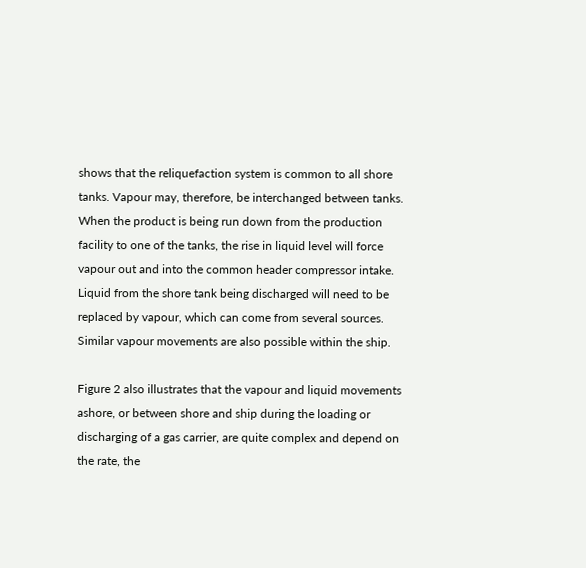shows that the reliquefaction system is common to all shore tanks. Vapour may, therefore, be interchanged between tanks. When the product is being run down from the production facility to one of the tanks, the rise in liquid level will force vapour out and into the common header compressor intake. Liquid from the shore tank being discharged will need to be replaced by vapour, which can come from several sources. Similar vapour movements are also possible within the ship.

Figure 2 also illustrates that the vapour and liquid movements ashore, or between shore and ship during the loading or discharging of a gas carrier, are quite complex and depend on the rate, the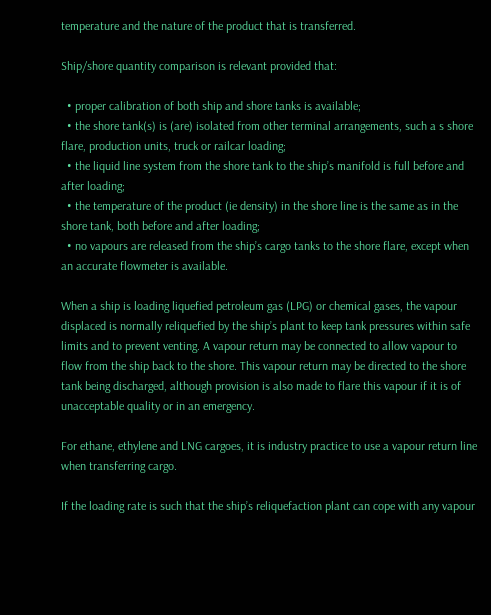temperature and the nature of the product that is transferred.

Ship/shore quantity comparison is relevant provided that:

  • proper calibration of both ship and shore tanks is available;
  • the shore tank(s) is (are) isolated from other terminal arrangements, such a s shore flare, production units, truck or railcar loading;
  • the liquid line system from the shore tank to the ship’s manifold is full before and after loading;
  • the temperature of the product (ie density) in the shore line is the same as in the shore tank, both before and after loading;
  • no vapours are released from the ship’s cargo tanks to the shore flare, except when an accurate flowmeter is available.

When a ship is loading liquefied petroleum gas (LPG) or chemical gases, the vapour displaced is normally reliquefied by the ship’s plant to keep tank pressures within safe limits and to prevent venting. A vapour return may be connected to allow vapour to flow from the ship back to the shore. This vapour return may be directed to the shore tank being discharged, although provision is also made to flare this vapour if it is of unacceptable quality or in an emergency.

For ethane, ethylene and LNG cargoes, it is industry practice to use a vapour return line when transferring cargo.

If the loading rate is such that the ship’s reliquefaction plant can cope with any vapour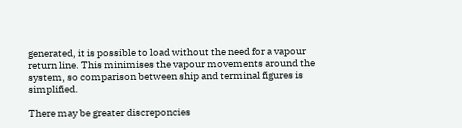generated, it is possible to load without the need for a vapour return line. This minimises the vapour movements around the system, so comparison between ship and terminal figures is simplified.

There may be greater discreponcies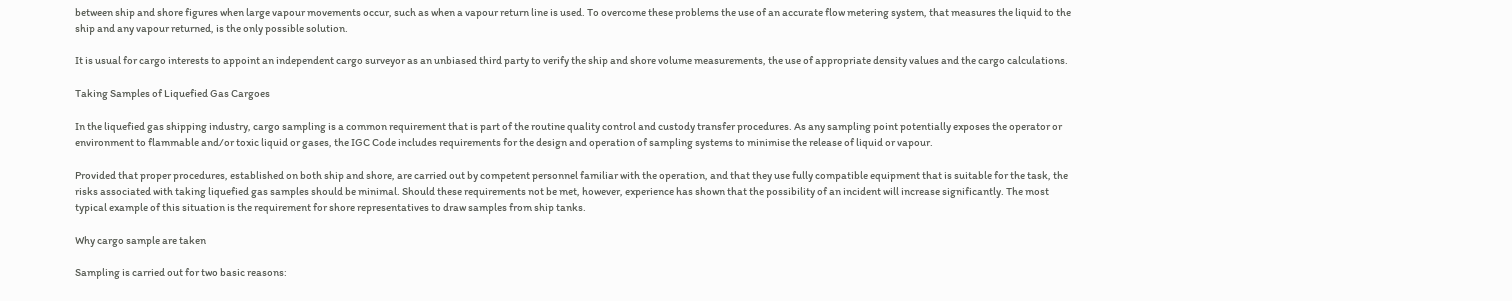between ship and shore figures when large vapour movements occur, such as when a vapour return line is used. To overcome these problems the use of an accurate flow metering system, that measures the liquid to the ship and any vapour returned, is the only possible solution.

It is usual for cargo interests to appoint an independent cargo surveyor as an unbiased third party to verify the ship and shore volume measurements, the use of appropriate density values and the cargo calculations.

Taking Samples of Liquefied Gas Cargoes

In the liquefied gas shipping industry, cargo sampling is a common requirement that is part of the routine quality control and custody transfer procedures. As any sampling point potentially exposes the operator or environment to flammable and/or toxic liquid or gases, the IGC Code includes requirements for the design and operation of sampling systems to minimise the release of liquid or vapour.

Provided that proper procedures, established on both ship and shore, are carried out by competent personnel familiar with the operation, and that they use fully compatible equipment that is suitable for the task, the risks associated with taking liquefied gas samples should be minimal. Should these requirements not be met, however, experience has shown that the possibility of an incident will increase significantly. The most typical example of this situation is the requirement for shore representatives to draw samples from ship tanks.

Why cargo sample are taken

Sampling is carried out for two basic reasons: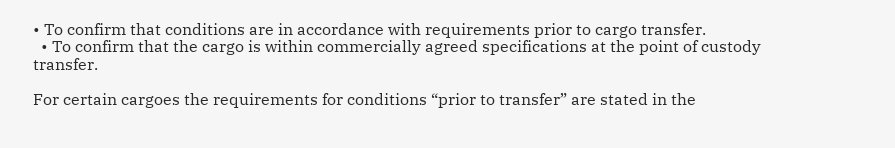• To confirm that conditions are in accordance with requirements prior to cargo transfer.
  • To confirm that the cargo is within commercially agreed specifications at the point of custody transfer.

For certain cargoes the requirements for conditions “prior to transfer” are stated in the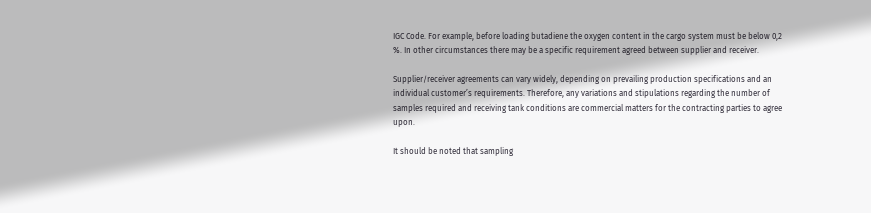IGC Code. For example, before loading butadiene the oxygen content in the cargo system must be below 0,2 %. In other circumstances there may be a specific requirement agreed between supplier and receiver.

Supplier/receiver agreements can vary widely, depending on prevailing production specifications and an individual customer’s requirements. Therefore, any variations and stipulations regarding the number of samples required and receiving tank conditions are commercial matters for the contracting parties to agree upon.

It should be noted that sampling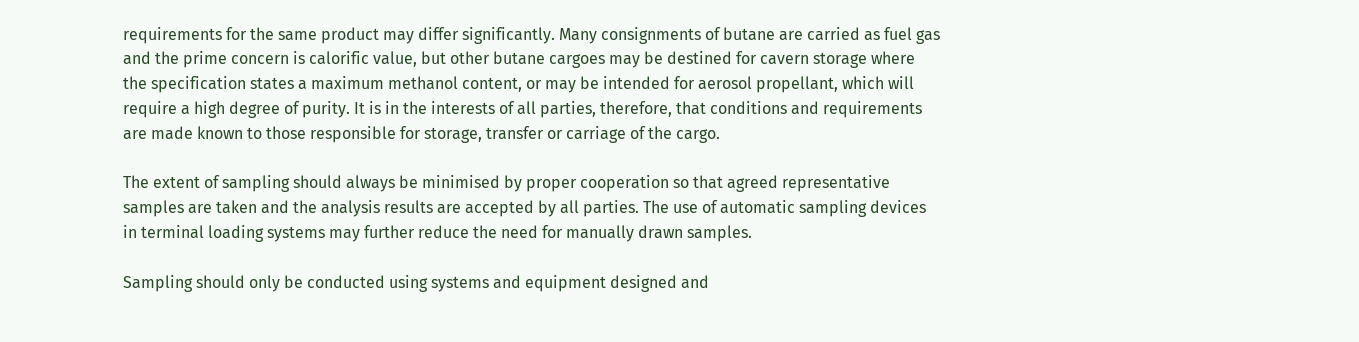requirements for the same product may differ significantly. Many consignments of butane are carried as fuel gas and the prime concern is calorific value, but other butane cargoes may be destined for cavern storage where the specification states a maximum methanol content, or may be intended for aerosol propellant, which will require a high degree of purity. It is in the interests of all parties, therefore, that conditions and requirements are made known to those responsible for storage, transfer or carriage of the cargo.

The extent of sampling should always be minimised by proper cooperation so that agreed representative samples are taken and the analysis results are accepted by all parties. The use of automatic sampling devices in terminal loading systems may further reduce the need for manually drawn samples.

Sampling should only be conducted using systems and equipment designed and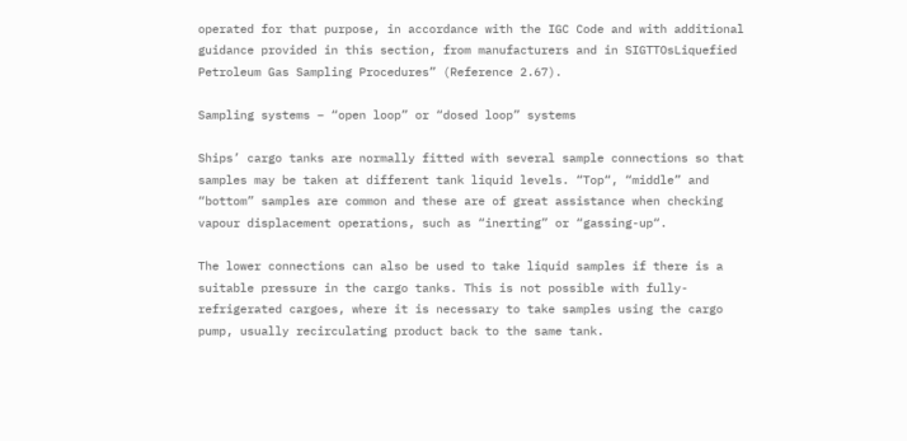operated for that purpose, in accordance with the IGC Code and with additional guidance provided in this section, from manufacturers and in SIGTTOsLiquefied Petroleum Gas Sampling Procedures” (Reference 2.67).

Sampling systems – “open loop” or “dosed loop” systems

Ships’ cargo tanks are normally fitted with several sample connections so that samples may be taken at different tank liquid levels. “Top“, “middle” and “bottom” samples are common and these are of great assistance when checking vapour displacement operations, such as “inerting” or “gassing-up“.

The lower connections can also be used to take liquid samples if there is a suitable pressure in the cargo tanks. This is not possible with fully-refrigerated cargoes, where it is necessary to take samples using the cargo pump, usually recirculating product back to the same tank.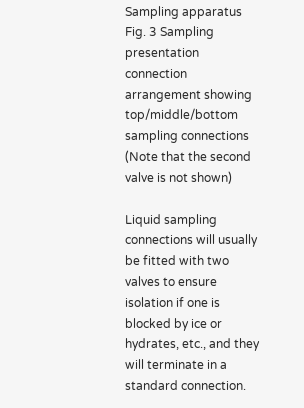Sampling apparatus
Fig. 3 Sampling presentation connection arrangement showing top/middle/bottom sampling connections
(Note that the second valve is not shown)

Liquid sampling connections will usually be fitted with two valves to ensure isolation if one is blocked by ice or hydrates, etc., and they will terminate in a standard connection.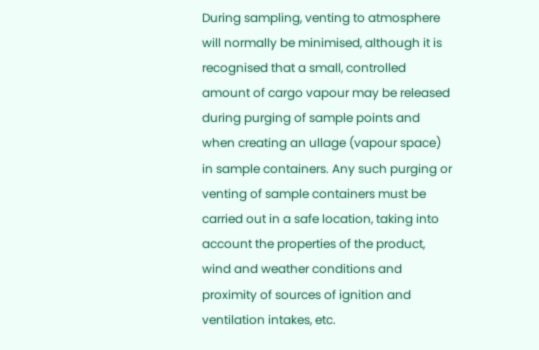During sampling, venting to atmosphere will normally be minimised, although it is recognised that a small, controlled amount of cargo vapour may be released during purging of sample points and when creating an ullage (vapour space) in sample containers. Any such purging or venting of sample containers must be carried out in a safe location, taking into account the properties of the product, wind and weather conditions and proximity of sources of ignition and ventilation intakes, etc.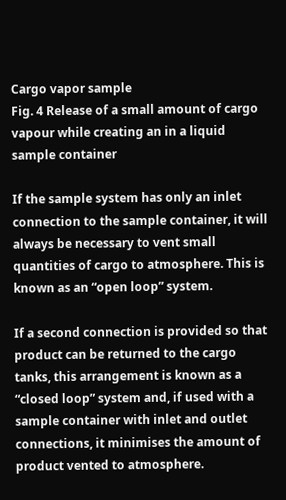Cargo vapor sample
Fig. 4 Release of a small amount of cargo vapour while creating an in a liquid sample container

If the sample system has only an inlet connection to the sample container, it will always be necessary to vent small quantities of cargo to atmosphere. This is known as an “open loop” system.

If a second connection is provided so that product can be returned to the cargo tanks, this arrangement is known as a “closed loop” system and, if used with a sample container with inlet and outlet connections, it minimises the amount of product vented to atmosphere.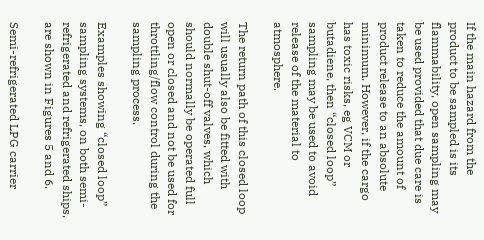If the main hazard from the product to be sampled is its flammability, open sampling may be used provided that due care is taken to reduce the amount of product release to an absolute minimum. However, if the cargo has toxic risks, eg VCM or butadiene, then “closed loop” sampling may be used to avoid release of the material to atmosphere.

The return path of this closed loop will usually also be fitted with double shut-off valves, which should normally be operated full open or closed and not be used for throttling/flow control during the sampling process.

Examples showing “closed loop” sampling systems, on both semi-refrigerated and refrigerated ships, are shown in Figures 5 and 6.

Semi-refrigerated LPG carrier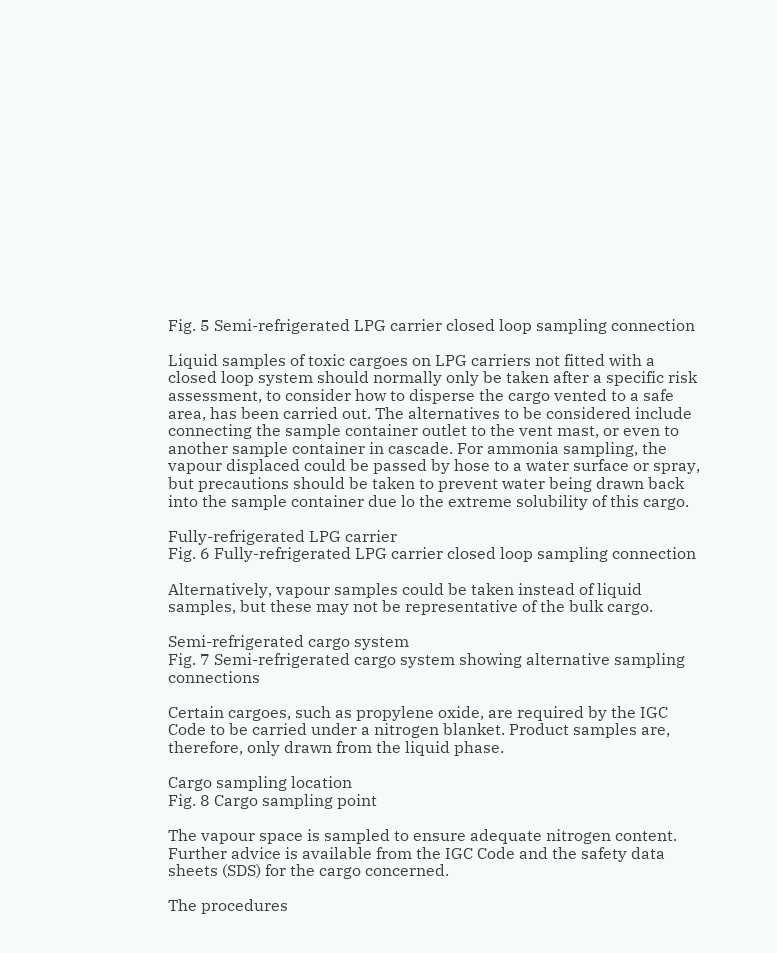Fig. 5 Semi-refrigerated LPG carrier closed loop sampling connection

Liquid samples of toxic cargoes on LPG carriers not fitted with a closed loop system should normally only be taken after a specific risk assessment, to consider how to disperse the cargo vented to a safe area, has been carried out. The alternatives to be considered include connecting the sample container outlet to the vent mast, or even to another sample container in cascade. For ammonia sampling, the vapour displaced could be passed by hose to a water surface or spray, but precautions should be taken to prevent water being drawn back into the sample container due lo the extreme solubility of this cargo.

Fully-refrigerated LPG carrier
Fig. 6 Fully-refrigerated LPG carrier closed loop sampling connection

Alternatively, vapour samples could be taken instead of liquid samples, but these may not be representative of the bulk cargo.

Semi-refrigerated cargo system
Fig. 7 Semi-refrigerated cargo system showing alternative sampling connections

Certain cargoes, such as propylene oxide, are required by the IGC Code to be carried under a nitrogen blanket. Product samples are, therefore, only drawn from the liquid phase.

Cargo sampling location
Fig. 8 Cargo sampling point

The vapour space is sampled to ensure adequate nitrogen content. Further advice is available from the IGC Code and the safety data sheets (SDS) for the cargo concerned.

The procedures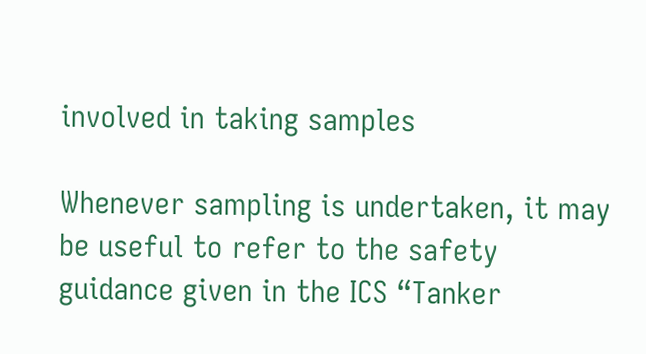involved in taking samples

Whenever sampling is undertaken, it may be useful to refer to the safety guidance given in the ICS “Tanker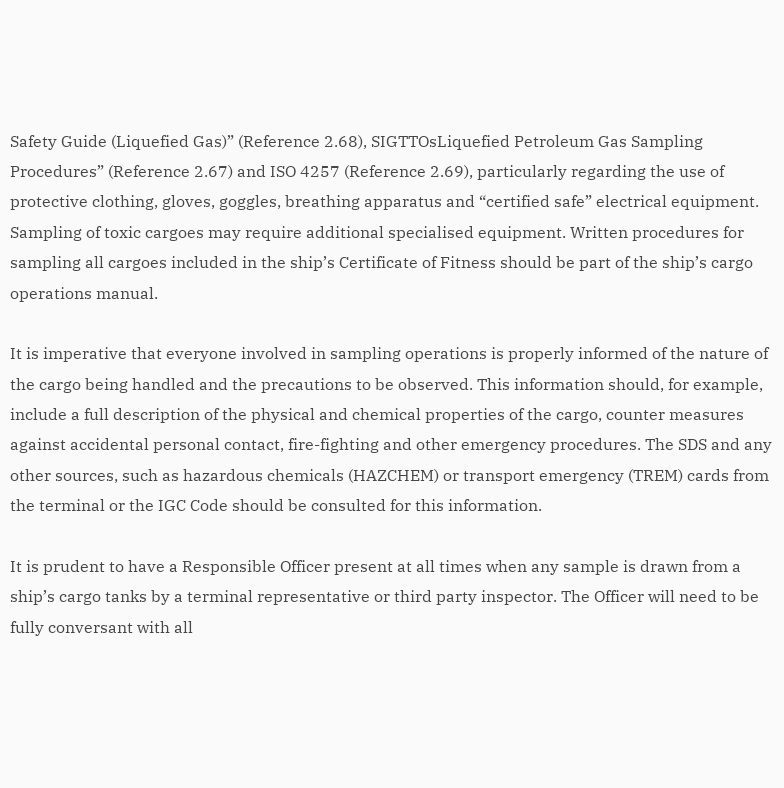Safety Guide (Liquefied Gas)” (Reference 2.68), SIGTTOsLiquefied Petroleum Gas Sampling Procedures” (Reference 2.67) and ISO 4257 (Reference 2.69), particularly regarding the use of protective clothing, gloves, goggles, breathing apparatus and “certified safe” electrical equipment. Sampling of toxic cargoes may require additional specialised equipment. Written procedures for sampling all cargoes included in the ship’s Certificate of Fitness should be part of the ship’s cargo operations manual.

It is imperative that everyone involved in sampling operations is properly informed of the nature of the cargo being handled and the precautions to be observed. This information should, for example, include a full description of the physical and chemical properties of the cargo, counter measures against accidental personal contact, fire-fighting and other emergency procedures. The SDS and any other sources, such as hazardous chemicals (HAZCHEM) or transport emergency (TREM) cards from the terminal or the IGC Code should be consulted for this information.

It is prudent to have a Responsible Officer present at all times when any sample is drawn from a ship’s cargo tanks by a terminal representative or third party inspector. The Officer will need to be fully conversant with all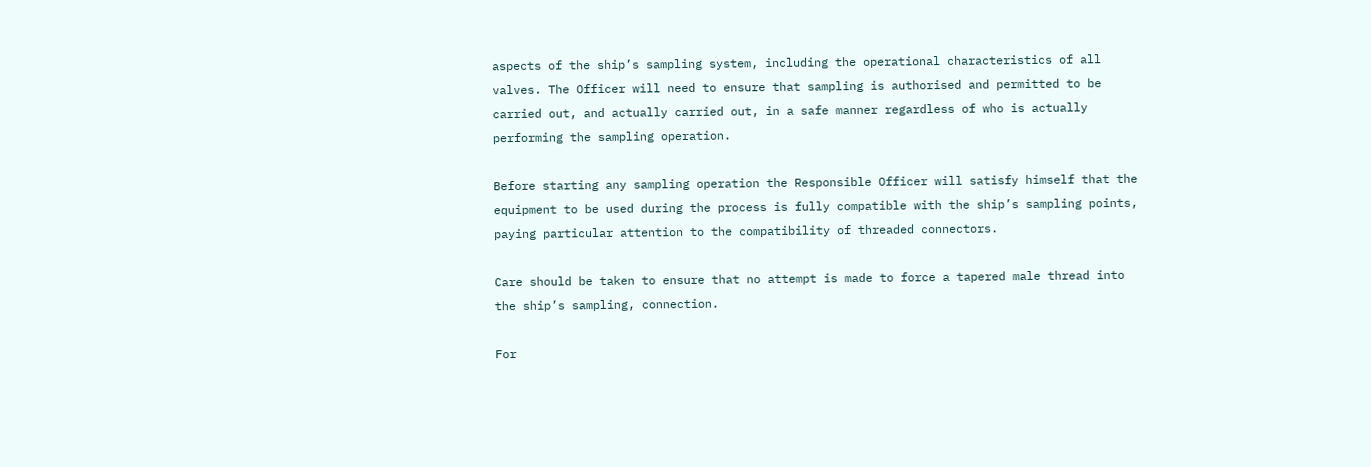aspects of the ship’s sampling system, including the operational characteristics of all valves. The Officer will need to ensure that sampling is authorised and permitted to be carried out, and actually carried out, in a safe manner regardless of who is actually performing the sampling operation.

Before starting any sampling operation the Responsible Officer will satisfy himself that the equipment to be used during the process is fully compatible with the ship’s sampling points, paying particular attention to the compatibility of threaded connectors.

Care should be taken to ensure that no attempt is made to force a tapered male thread into the ship’s sampling, connection.

For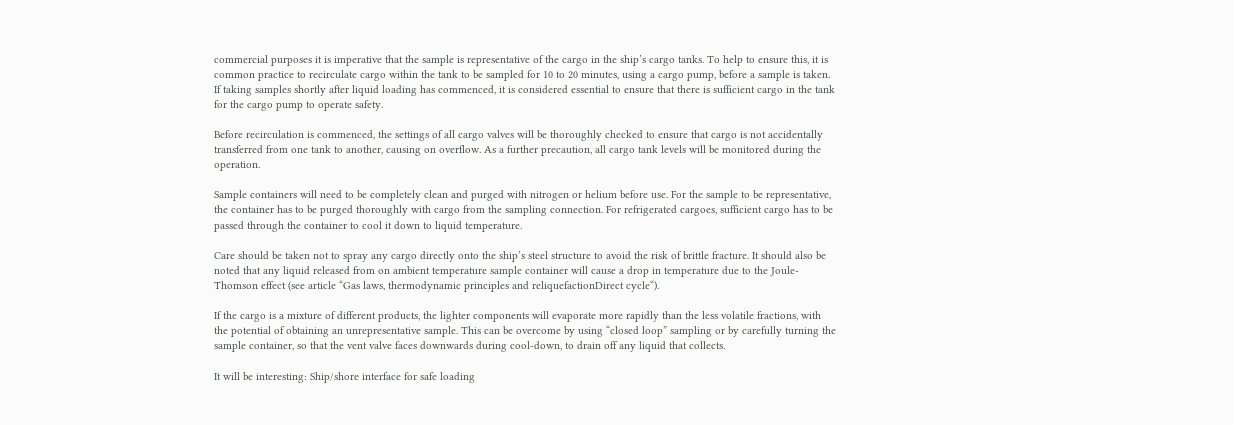commercial purposes it is imperative that the sample is representative of the cargo in the ship’s cargo tanks. To help to ensure this, it is common practice to recirculate cargo within the tank to be sampled for 10 to 20 minutes, using a cargo pump, before a sample is taken. If taking samples shortly after liquid loading has commenced, it is considered essential to ensure that there is sufficient cargo in the tank for the cargo pump to operate safety.

Before recirculation is commenced, the settings of all cargo valves will be thoroughly checked to ensure that cargo is not accidentally transferred from one tank to another, causing on overflow. As a further precaution, all cargo tank levels will be monitored during the operation.

Sample containers will need to be completely clean and purged with nitrogen or helium before use. For the sample to be representative, the container has to be purged thoroughly with cargo from the sampling connection. For refrigerated cargoes, sufficient cargo has to be passed through the container to cool it down to liquid temperature.

Care should be taken not to spray any cargo directly onto the ship’s steel structure to avoid the risk of brittle fracture. It should also be noted that any liquid released from on ambient temperature sample container will cause a drop in temperature due to the Joule-Thomson effect (see article “Gas laws, thermodynamic principles and reliquefactionDirect cycle“).

If the cargo is a mixture of different products, the lighter components will evaporate more rapidly than the less volatile fractions, with the potential of obtaining an unrepresentative sample. This can be overcome by using “closed loop” sampling or by carefully turning the sample container, so that the vent valve faces downwards during cool-down, to drain off any liquid that collects.

It will be interesting: Ship/shore interface for safe loading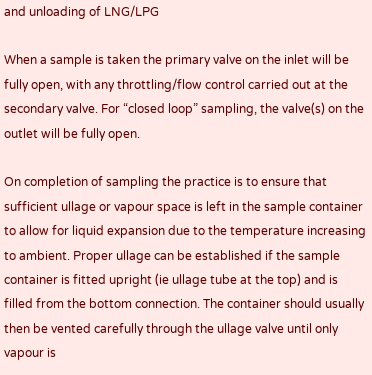and unloading of LNG/LPG

When a sample is taken the primary valve on the inlet will be fully open, with any throttling/flow control carried out at the secondary valve. For “closed loop” sampling, the valve(s) on the outlet will be fully open.

On completion of sampling the practice is to ensure that sufficient ullage or vapour space is left in the sample container to allow for liquid expansion due to the temperature increasing to ambient. Proper ullage can be established if the sample container is fitted upright (ie ullage tube at the top) and is filled from the bottom connection. The container should usually then be vented carefully through the ullage valve until only vapour is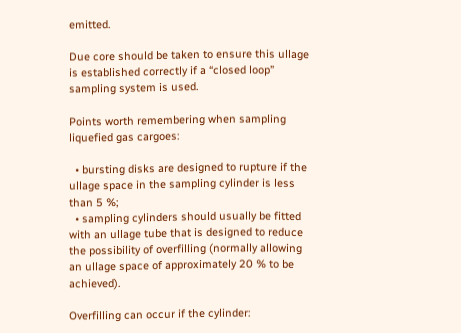emitted.

Due core should be taken to ensure this ullage is established correctly if a “closed loop” sampling system is used.

Points worth remembering when sampling liquefied gas cargoes:

  • bursting disks are designed to rupture if the ullage space in the sampling cylinder is less than 5 %;
  • sampling cylinders should usually be fitted with an ullage tube that is designed to reduce the possibility of overfilling (normally allowing an ullage space of approximately 20 % to be achieved).

Overfilling can occur if the cylinder: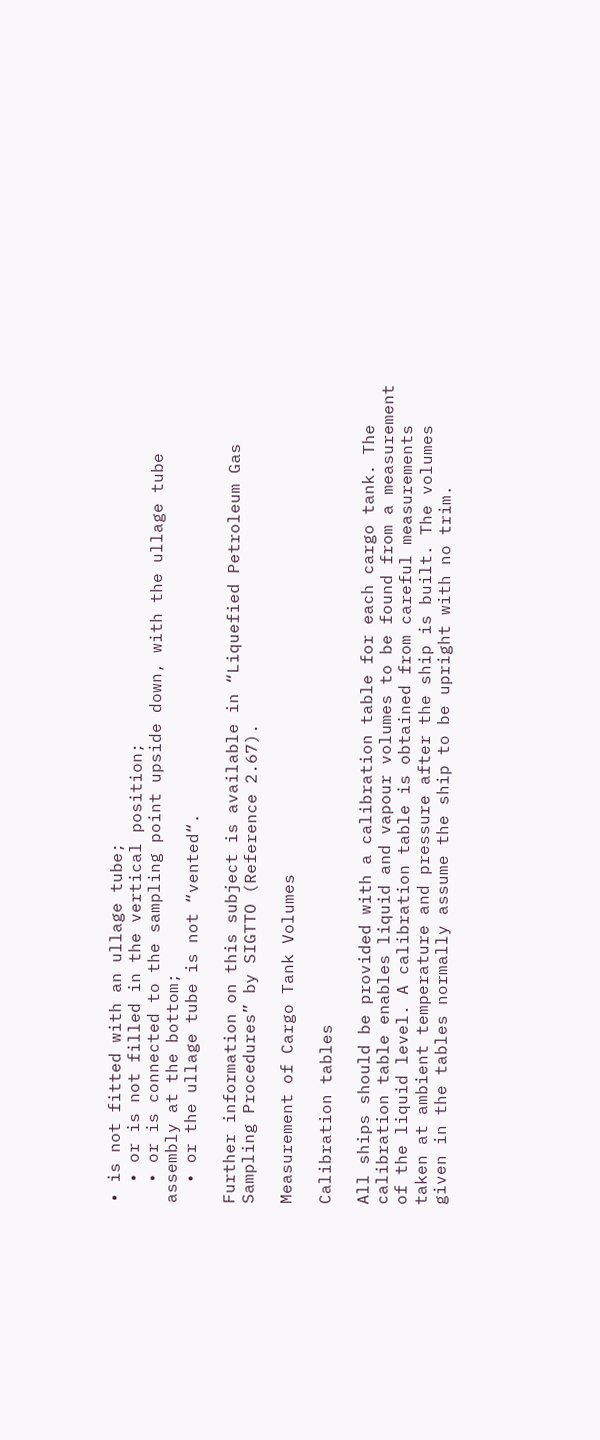• is not fitted with an ullage tube;
  • or is not filled in the vertical position;
  • or is connected to the sampling point upside down, with the ullage tube assembly at the bottom;
  • or the ullage tube is not “vented“.

Further information on this subject is available in “Liquefied Petroleum Gas Sampling Procedures” by SIGTTO (Reference 2.67).

Measurement of Cargo Tank Volumes

Calibration tables

All ships should be provided with a calibration table for each cargo tank. The calibration table enables liquid and vapour volumes to be found from a measurement of the liquid level. A calibration table is obtained from careful measurements taken at ambient temperature and pressure after the ship is built. The volumes given in the tables normally assume the ship to be upright with no trim.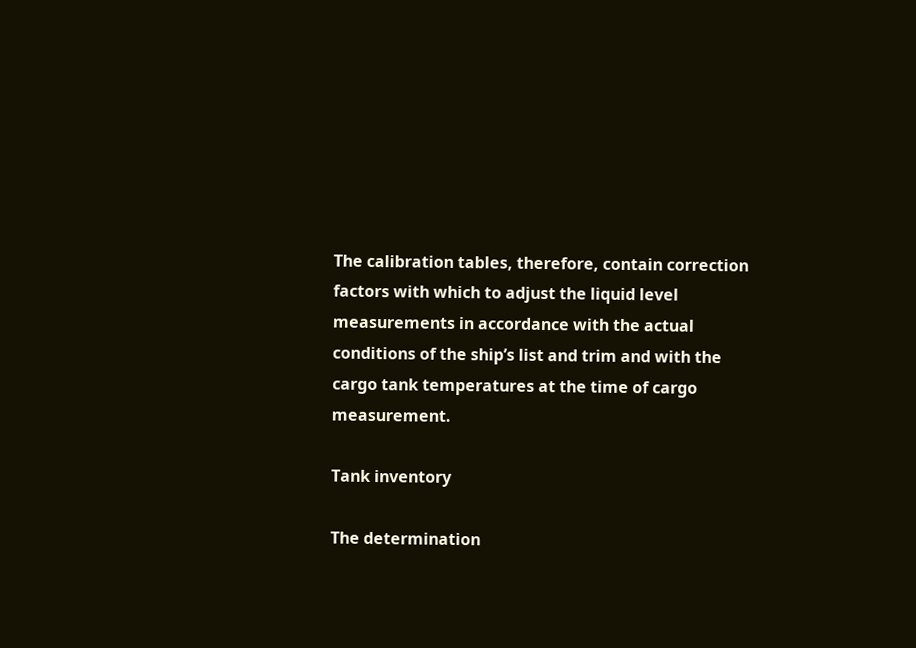The calibration tables, therefore, contain correction factors with which to adjust the liquid level measurements in accordance with the actual conditions of the ship’s list and trim and with the cargo tank temperatures at the time of cargo measurement.

Tank inventory

The determination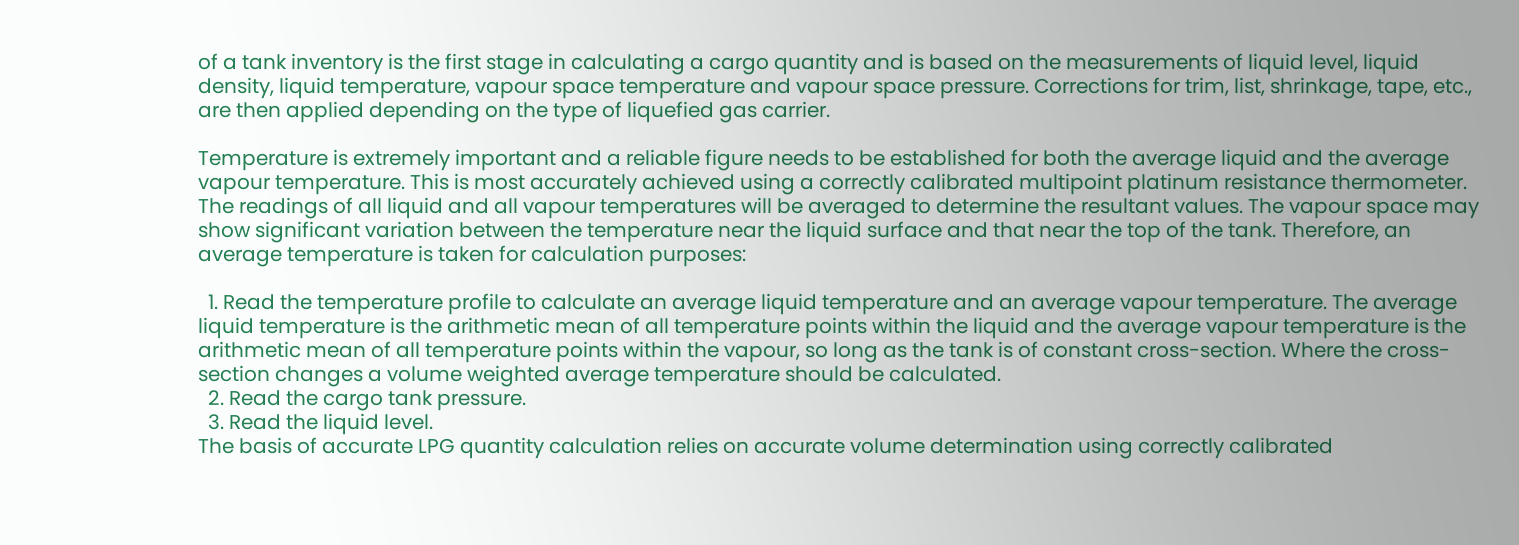of a tank inventory is the first stage in calculating a cargo quantity and is based on the measurements of liquid level, liquid density, liquid temperature, vapour space temperature and vapour space pressure. Corrections for trim, list, shrinkage, tape, etc., are then applied depending on the type of liquefied gas carrier.

Temperature is extremely important and a reliable figure needs to be established for both the average liquid and the average vapour temperature. This is most accurately achieved using a correctly calibrated multipoint platinum resistance thermometer. The readings of all liquid and all vapour temperatures will be averaged to determine the resultant values. The vapour space may show significant variation between the temperature near the liquid surface and that near the top of the tank. Therefore, an average temperature is taken for calculation purposes:

  1. Read the temperature profile to calculate an average liquid temperature and an average vapour temperature. The average liquid temperature is the arithmetic mean of all temperature points within the liquid and the average vapour temperature is the arithmetic mean of all temperature points within the vapour, so long as the tank is of constant cross-section. Where the cross-section changes a volume weighted average temperature should be calculated.
  2. Read the cargo tank pressure.
  3. Read the liquid level.
The basis of accurate LPG quantity calculation relies on accurate volume determination using correctly calibrated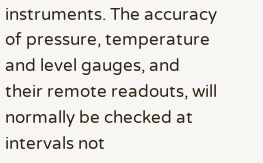instruments. The accuracy of pressure, temperature and level gauges, and their remote readouts, will normally be checked at intervals not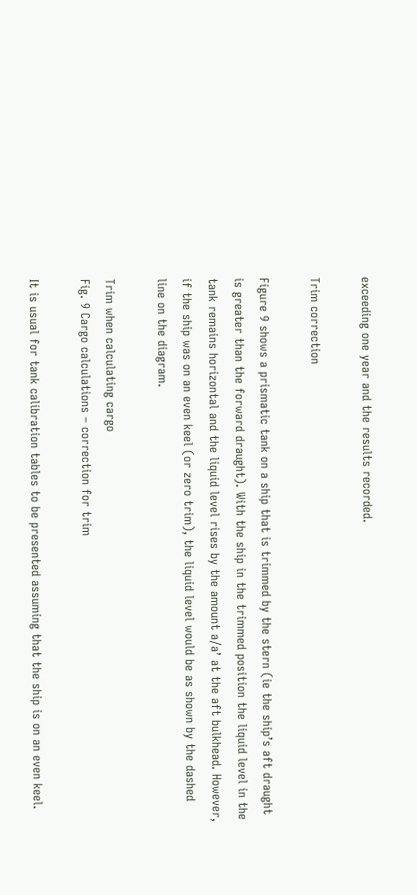exceeding one year and the results recorded.

Trim correction

Figure 9 shows a prismatic tank on a ship that is trimmed by the stern (ie the ship’s aft draught is greater than the forward draught). With the ship in the trimmed position the liquid level in the tank remains horizontal and the liquid level rises by the amount a/a’ at the aft bulkhead. However, if the ship was on an even keel (or zero trim), the liquid level would be as shown by the dashed line on the diagram.

Trim when calculating cargo
Fig. 9 Cargo calculations – correction for trim

It is usual for tank calibration tables to be presented assuming that the ship is on an even keel.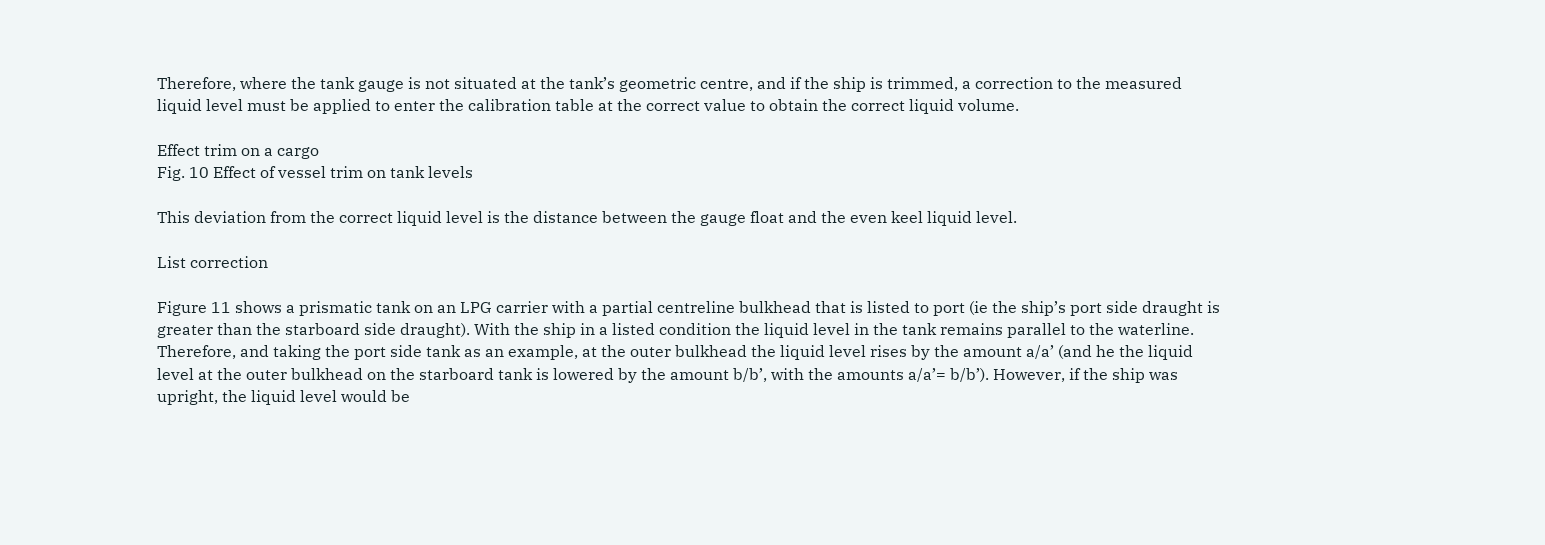Therefore, where the tank gauge is not situated at the tank’s geometric centre, and if the ship is trimmed, a correction to the measured liquid level must be applied to enter the calibration table at the correct value to obtain the correct liquid volume.

Effect trim on a cargo
Fig. 10 Effect of vessel trim on tank levels

This deviation from the correct liquid level is the distance between the gauge float and the even keel liquid level.

List correction

Figure 11 shows a prismatic tank on an LPG carrier with a partial centreline bulkhead that is listed to port (ie the ship’s port side draught is greater than the starboard side draught). With the ship in a listed condition the liquid level in the tank remains parallel to the waterline. Therefore, and taking the port side tank as an example, at the outer bulkhead the liquid level rises by the amount a/a’ (and he the liquid level at the outer bulkhead on the starboard tank is lowered by the amount b/b’, with the amounts a/a’= b/b’). However, if the ship was upright, the liquid level would be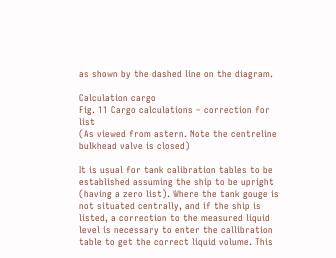as shown by the dashed line on the diagram.

Calculation cargo
Fig. 11 Cargo calculations – correction for list
(As viewed from astern. Note the centreline bulkhead valve is closed)

It is usual for tank calibration tables to be established assuming the ship to be upright (having a zero list). Where the tank gouge is not situated centrally, and if the ship is listed, a correction to the measured liquid level is necessary to enter the callibration table to get the correct liquid volume. This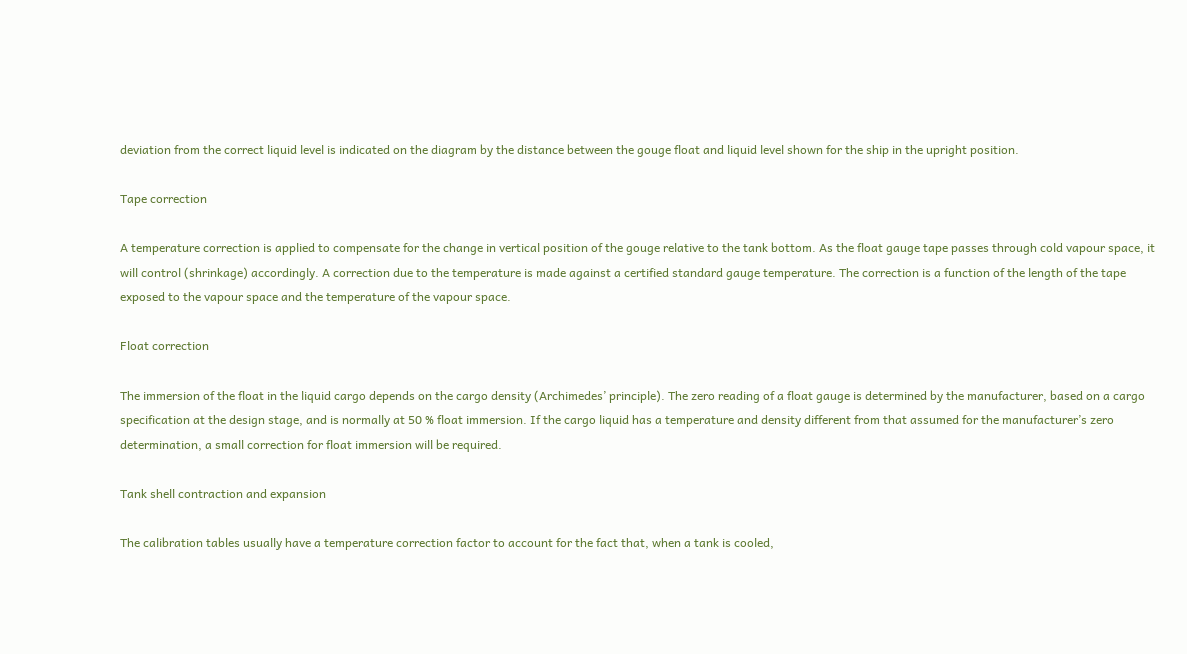deviation from the correct liquid level is indicated on the diagram by the distance between the gouge float and liquid level shown for the ship in the upright position.

Tape correction

A temperature correction is applied to compensate for the change in vertical position of the gouge relative to the tank bottom. As the float gauge tape passes through cold vapour space, it will control (shrinkage) accordingly. A correction due to the temperature is made against a certified standard gauge temperature. The correction is a function of the length of the tape exposed to the vapour space and the temperature of the vapour space.

Float correction

The immersion of the float in the liquid cargo depends on the cargo density (Archimedes’ principle). The zero reading of a float gauge is determined by the manufacturer, based on a cargo specification at the design stage, and is normally at 50 % float immersion. If the cargo liquid has a temperature and density different from that assumed for the manufacturer’s zero determination, a small correction for float immersion will be required.

Tank shell contraction and expansion

The calibration tables usually have a temperature correction factor to account for the fact that, when a tank is cooled,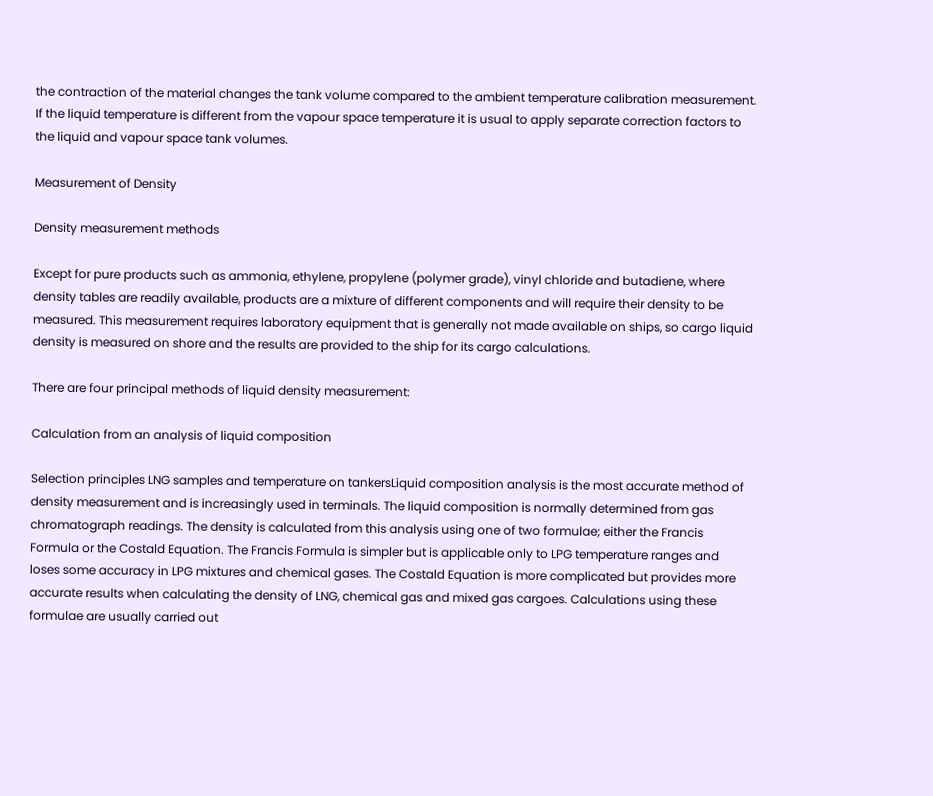the contraction of the material changes the tank volume compared to the ambient temperature calibration measurement. If the liquid temperature is different from the vapour space temperature it is usual to apply separate correction factors to the liquid and vapour space tank volumes.

Measurement of Density

Density measurement methods

Except for pure products such as ammonia, ethylene, propylene (polymer grade), vinyl chloride and butadiene, where density tables are readily available, products are a mixture of different components and will require their density to be measured. This measurement requires laboratory equipment that is generally not made available on ships, so cargo liquid density is measured on shore and the results are provided to the ship for its cargo calculations.

There are four principal methods of liquid density measurement:

Calculation from an analysis of liquid composition

Selection principles LNG samples and temperature on tankersLiquid composition analysis is the most accurate method of density measurement and is increasingly used in terminals. The liquid composition is normally determined from gas chromatograph readings. The density is calculated from this analysis using one of two formulae; either the Francis Formula or the Costald Equation. The Francis Formula is simpler but is applicable only to LPG temperature ranges and loses some accuracy in LPG mixtures and chemical gases. The Costald Equation is more complicated but provides more accurate results when calculating the density of LNG, chemical gas and mixed gas cargoes. Calculations using these formulae are usually carried out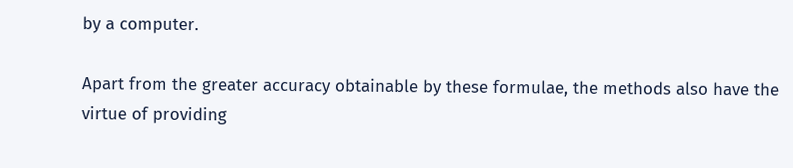by a computer.

Apart from the greater accuracy obtainable by these formulae, the methods also have the virtue of providing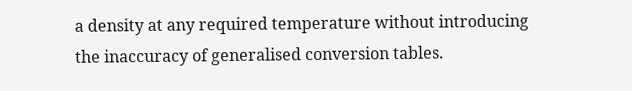a density at any required temperature without introducing the inaccuracy of generalised conversion tables.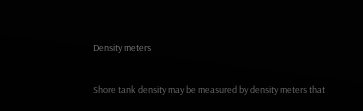Density meters

Shore tank density may be measured by density meters that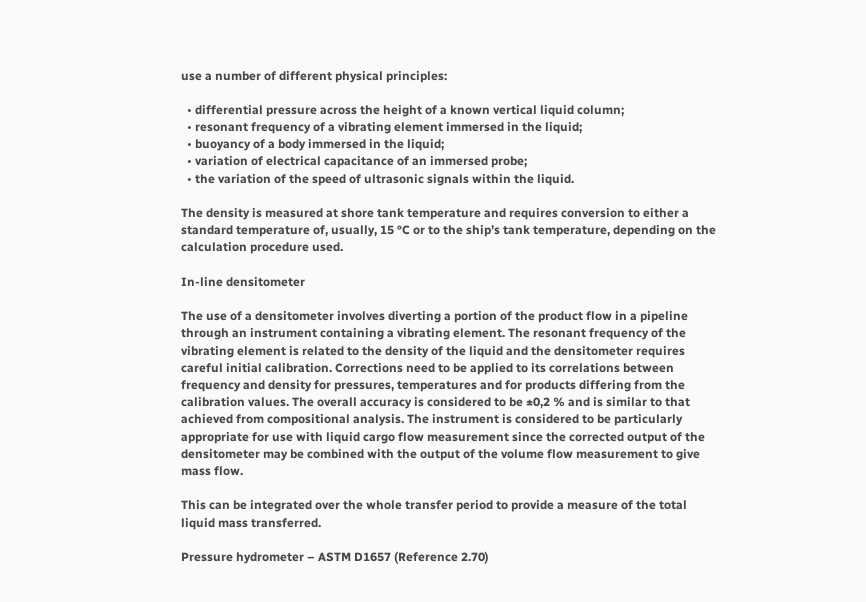use a number of different physical principles:

  • differential pressure across the height of a known vertical liquid column;
  • resonant frequency of a vibrating element immersed in the liquid;
  • buoyancy of a body immersed in the liquid;
  • variation of electrical capacitance of an immersed probe;
  • the variation of the speed of ultrasonic signals within the liquid.

The density is measured at shore tank temperature and requires conversion to either a standard temperature of, usually, 15 °C or to the ship’s tank temperature, depending on the calculation procedure used.

In-line densitometer

The use of a densitometer involves diverting a portion of the product flow in a pipeline through an instrument containing a vibrating element. The resonant frequency of the vibrating element is related to the density of the liquid and the densitometer requires careful initial calibration. Corrections need to be applied to its correlations between frequency and density for pressures, temperatures and for products differing from the calibration values. The overall accuracy is considered to be ±0,2 % and is similar to that achieved from compositional analysis. The instrument is considered to be particularly appropriate for use with liquid cargo flow measurement since the corrected output of the densitometer may be combined with the output of the volume flow measurement to give mass flow.

This can be integrated over the whole transfer period to provide a measure of the total liquid mass transferred.

Pressure hydrometer – ASTM D1657 (Reference 2.70)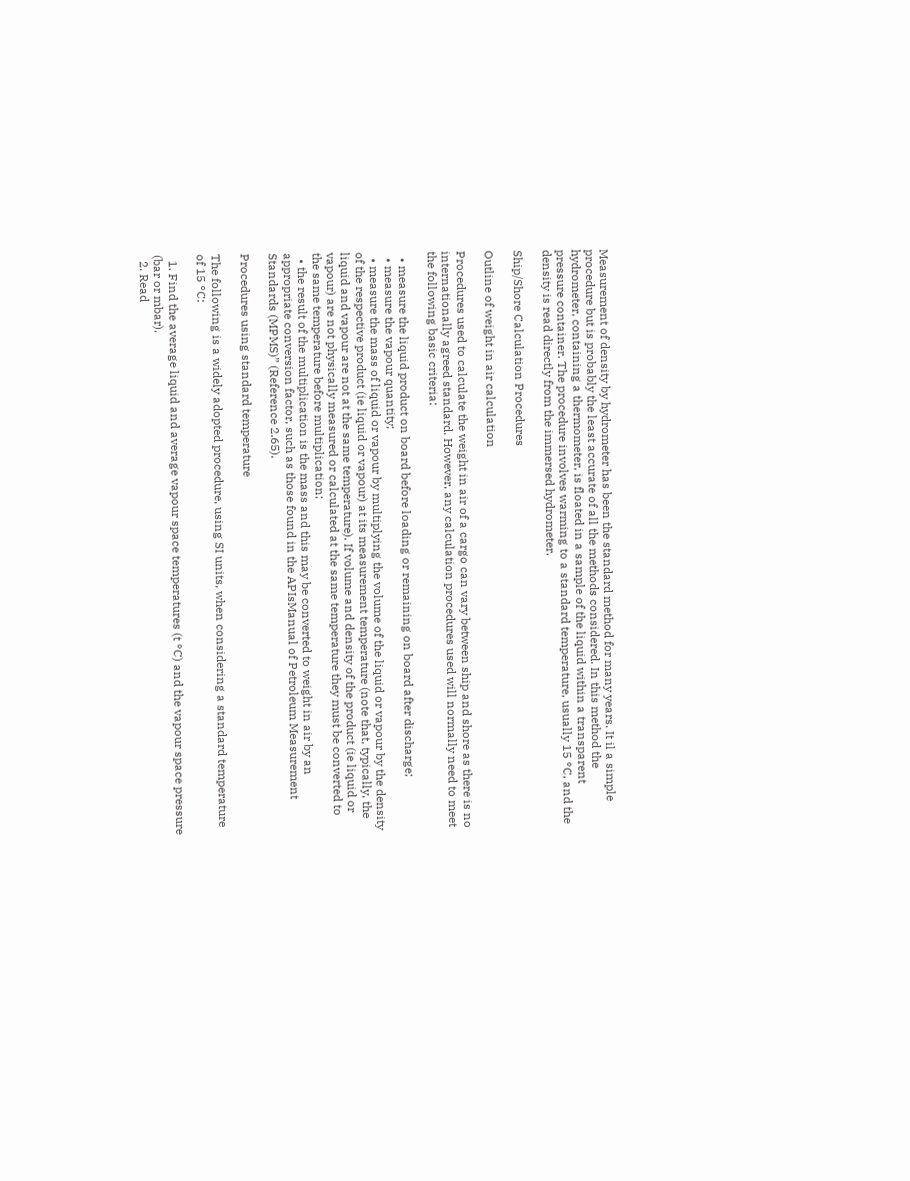Measurement of density by hydrometer has been the standard method for many years. It il a simple procedure but is probably the least accurate of all the methods considered. In this method the hydrometer, containing a thermometer, is floated in a sample of the liquid within a transparent pressure container. The procedure involves warming to a standard temperature, usually 15 °C, and the density is read directly from the immersed hydrometer.

Ship/Shore Calculation Procedures

Outline of weight in air calculation

Procedures used to calculate the weight in air of a cargo can vary between ship and shore as there is no internationally agreed standard. However, any calculation procedures used will normally need to meet the following basic criteria:

  • measure the liquid product on board before loading or remaining on board after discharge;
  • measure the vapour quantity;
  • measure the mass of liquid or vapour by multiplying the volume of the liquid or vapour by the density of the respective product (ie liquid or vapour) at its measurement temperature (note that, typically, the liquid and vapour are not at the same temperature). If volume and density of the product (ie liquid or vapour) are not physically measured or calculated at the same temperature they must be converted to the same temperature before multiplication;
  • the result of the multiplication is the mass and this may be converted to weight in air by an appropriate conversion factor, such as those found in the APIsManual of Petroleum Measurement Standards (MPMS)” (Reference 2.65).

Procedures using standard temperature

The following is a widely adopted procedure, using SI units, when considering a standard temperature of 15 °C:

  1. Find the average liquid and average vapour space temperatures (t °C) and the vapour space pressure (bar or mbar).
  2. Read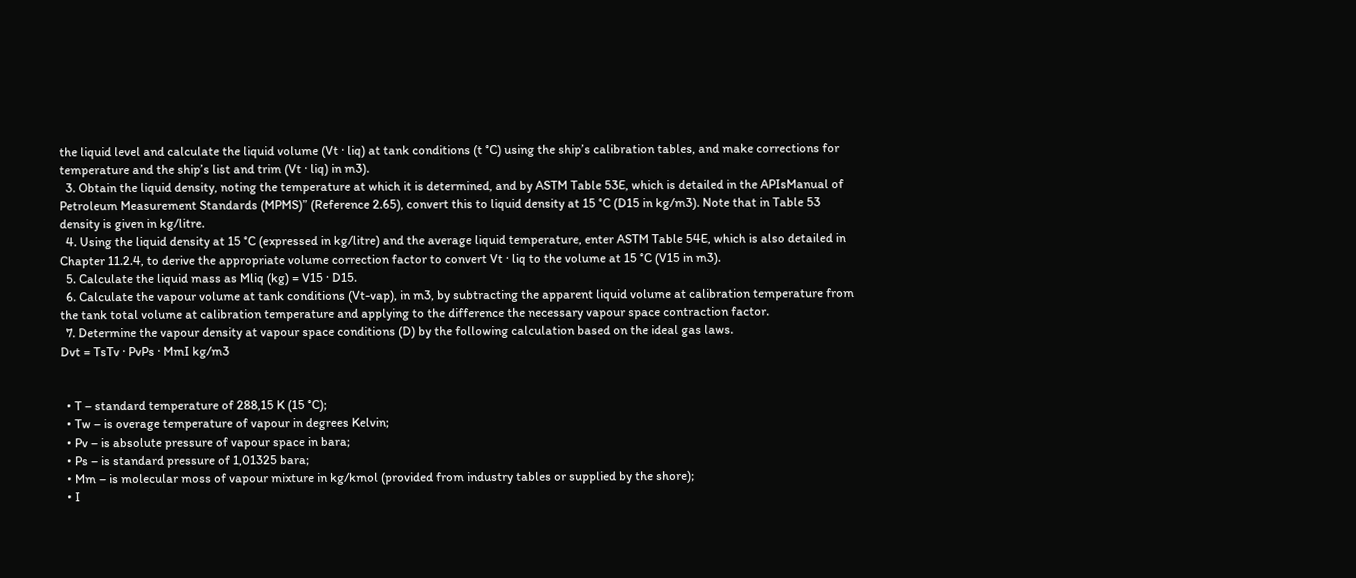the liquid level and calculate the liquid volume (Vt · liq) at tank conditions (t °C) using the ship’s calibration tables, and make corrections for temperature and the ship’s list and trim (Vt · liq) in m3).
  3. Obtain the liquid density, noting the temperature at which it is determined, and by ASTM Table 53E, which is detailed in the APIsManual of Petroleum Measurement Standards (MPMS)” (Reference 2.65), convert this to liquid density at 15 °C (D15 in kg/m3). Note that in Table 53 density is given in kg/litre.
  4. Using the liquid density at 15 °C (expressed in kg/litre) and the average liquid temperature, enter ASTM Table 54E, which is also detailed in Chapter 11.2.4, to derive the appropriate volume correction factor to convert Vt · liq to the volume at 15 °C (V15 in m3).
  5. Calculate the liquid mass as Mliq (kg) = V15 · D15.
  6. Calculate the vapour volume at tank conditions (Vt-vap), in m3, by subtracting the apparent liquid volume at calibration temperature from the tank total volume at calibration temperature and applying to the difference the necessary vapour space contraction factor.
  7. Determine the vapour density at vapour space conditions (D) by the following calculation based on the ideal gas laws.
Dvt = TsTv · PvPs · MmI kg/m3


  • T – standard temperature of 288,15 K (15 °C);
  • Tw – is overage temperature of vapour in degrees Kelvin;
  • Pv – is absolute pressure of vapour space in bara;
  • Ps – is standard pressure of 1,01325 bara;
  • Mm – is molecular moss of vapour mixture in kg/kmol (provided from industry tables or supplied by the shore);
  • I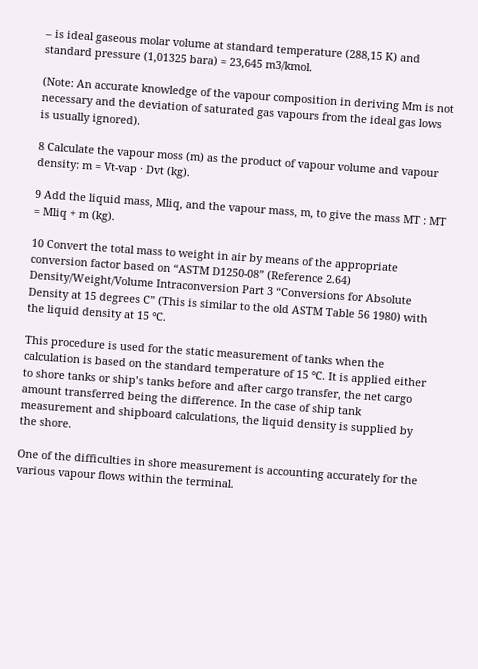– is ideal gaseous molar volume at standard temperature (288,15 K) and standard pressure (1,01325 bara) = 23,645 m3/kmol.

(Note: An accurate knowledge of the vapour composition in deriving Mm is not necessary and the deviation of saturated gas vapours from the ideal gas lows is usually ignored).

8 Calculate the vapour moss (m) as the product of vapour volume and vapour density: m = Vt-vap · Dvt (kg).

9 Add the liquid mass, Mliq, and the vapour mass, m, to give the mass MT : MT = Mliq + m (kg).

10 Convert the total mass to weight in air by means of the appropriate conversion factor based on “ASTM D1250-08” (Reference 2.64) Density/Weight/Volume Intraconversion Part 3 “Conversions for Absolute Density at 15 degrees C” (This is similar to the old ASTM Table 56 1980) with the liquid density at 15 °C.

This procedure is used for the static measurement of tanks when the calculation is based on the standard temperature of 15 °C. It is applied either to shore tanks or ship’s tanks before and after cargo transfer, the net cargo amount transferred being the difference. In the case of ship tank measurement and shipboard calculations, the liquid density is supplied by the shore.

One of the difficulties in shore measurement is accounting accurately for the various vapour flows within the terminal.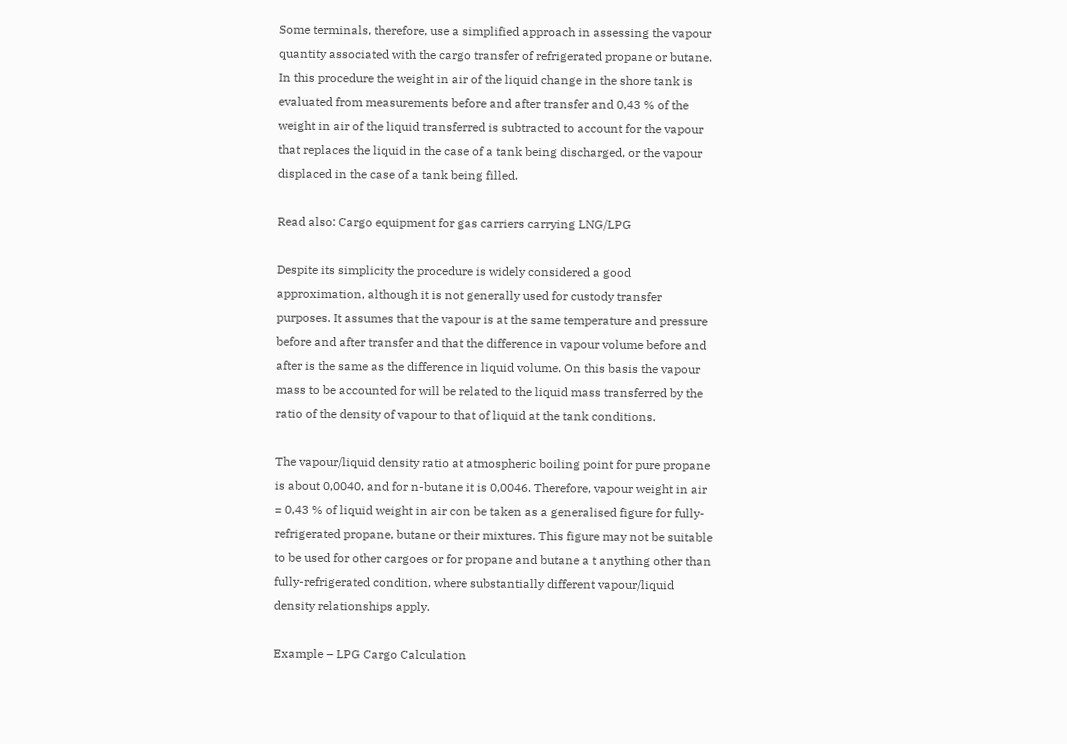Some terminals, therefore, use a simplified approach in assessing the vapour quantity associated with the cargo transfer of refrigerated propane or butane. In this procedure the weight in air of the liquid change in the shore tank is evaluated from measurements before and after transfer and 0,43 % of the weight in air of the liquid transferred is subtracted to account for the vapour that replaces the liquid in the case of a tank being discharged, or the vapour displaced in the case of a tank being filled.

Read also: Cargo equipment for gas carriers carrying LNG/LPG

Despite its simplicity the procedure is widely considered a good approximation, although it is not generally used for custody transfer purposes. It assumes that the vapour is at the same temperature and pressure before and after transfer and that the difference in vapour volume before and after is the same as the difference in liquid volume. On this basis the vapour mass to be accounted for will be related to the liquid mass transferred by the ratio of the density of vapour to that of liquid at the tank conditions.

The vapour/liquid density ratio at atmospheric boiling point for pure propane is about 0,0040, and for n-butane it is 0,0046. Therefore, vapour weight in air = 0,43 % of liquid weight in air con be taken as a generalised figure for fully-refrigerated propane, butane or their mixtures. This figure may not be suitable to be used for other cargoes or for propane and butane a t anything other than fully-refrigerated condition, where substantially different vapour/liquid density relationships apply.

Example – LPG Cargo Calculation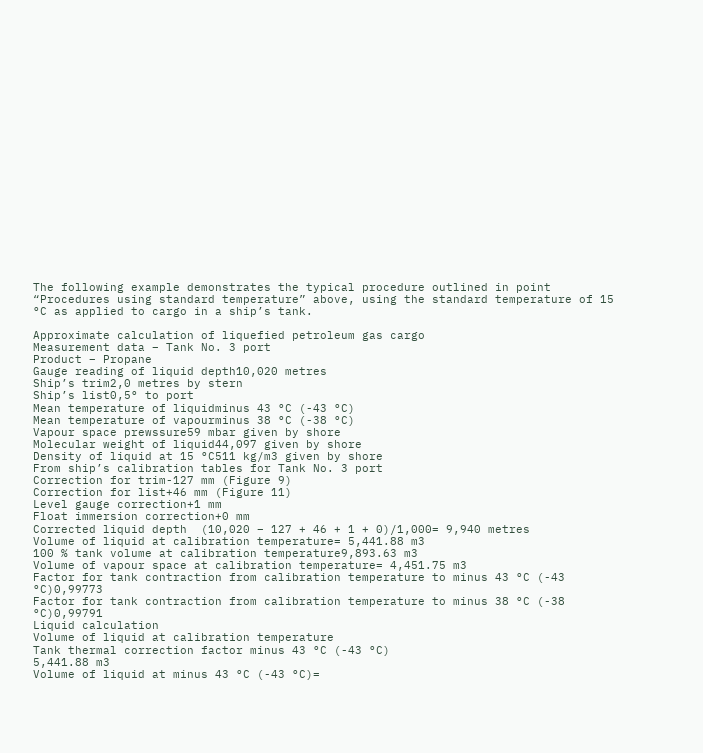The following example demonstrates the typical procedure outlined in point “Procedures using standard temperature” above, using the standard temperature of 15 °C as applied to cargo in a ship’s tank.

Approximate calculation of liquefied petroleum gas cargo
Measurement data – Tank No. 3 port
Product – Propane
Gauge reading of liquid depth10,020 metres
Ship’s trim2,0 metres by stern
Ship’s list0,5° to port
Mean temperature of liquidminus 43 °C (-43 °C)
Mean temperature of vapourminus 38 °C (-38 °C)
Vapour space prewssure59 mbar given by shore
Molecular weight of liquid44,097 given by shore
Density of liquid at 15 °C511 kg/m3 given by shore
From ship’s calibration tables for Tank No. 3 port
Correction for trim-127 mm (Figure 9)
Correction for list+46 mm (Figure 11)
Level gauge correction+1 mm
Float immersion correction+0 mm
Corrected liquid depth  (10,020 – 127 + 46 + 1 + 0)/1,000= 9,940 metres
Volume of liquid at calibration temperature= 5,441.88 m3
100 % tank volume at calibration temperature9,893.63 m3
Volume of vapour space at calibration temperature= 4,451.75 m3
Factor for tank contraction from calibration temperature to minus 43 °C (-43 °C)0,99773
Factor for tank contraction from calibration temperature to minus 38 °C (-38 °C)0,99791
Liquid calculation
Volume of liquid at calibration temperature
Tank thermal correction factor minus 43 °C (-43 °C)
5,441.88 m3
Volume of liquid at minus 43 °C (-43 °C)=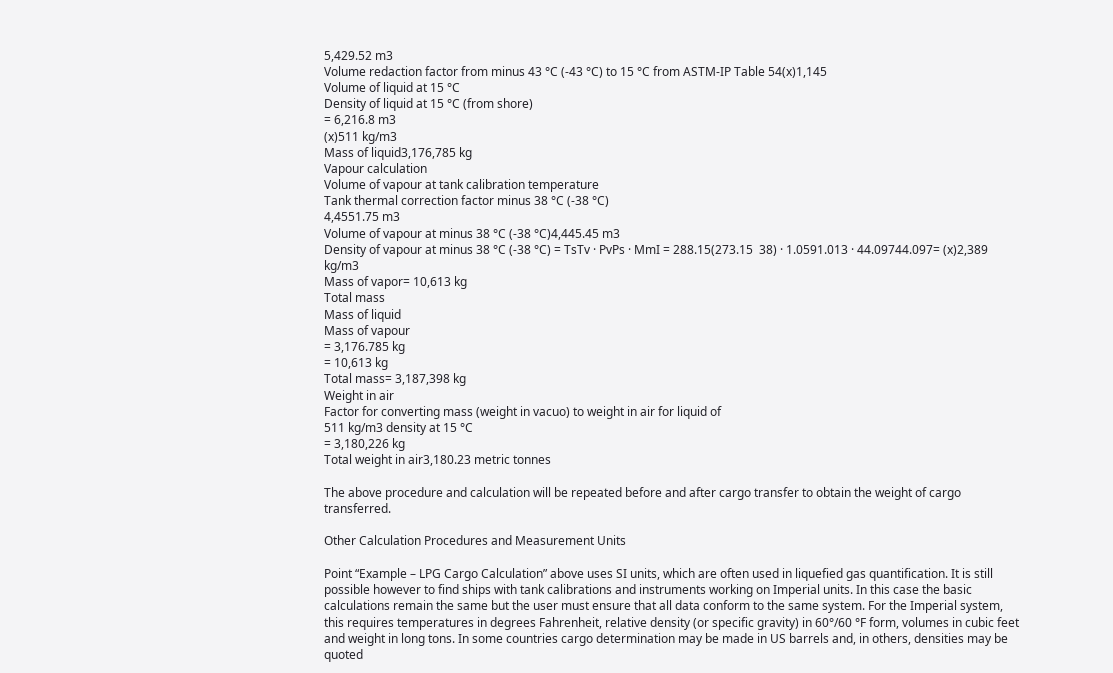5,429.52 m3
Volume redaction factor from minus 43 °C (-43 °C) to 15 °C from ASTM-IP Table 54(x)1,145
Volume of liquid at 15 °C
Density of liquid at 15 °C (from shore)
= 6,216.8 m3
(x)511 kg/m3
Mass of liquid3,176,785 kg
Vapour calculation
Volume of vapour at tank calibration temperature
Tank thermal correction factor minus 38 °C (-38 °C)
4,4551.75 m3
Volume of vapour at minus 38 °C (-38 °C)4,445.45 m3
Density of vapour at minus 38 °C (-38 °C) = TsTv · PvPs · MmI = 288.15(273.15  38) · 1.0591.013 · 44.09744.097= (x)2,389 kg/m3
Mass of vapor= 10,613 kg
Total mass
Mass of liquid
Mass of vapour
= 3,176.785 kg
= 10,613 kg
Total mass= 3,187,398 kg
Weight in air
Factor for converting mass (weight in vacuo) to weight in air for liquid of
511 kg/m3 density at 15 °C
= 3,180,226 kg
Total weight in air3,180.23 metric tonnes

The above procedure and calculation will be repeated before and after cargo transfer to obtain the weight of cargo transferred.

Other Calculation Procedures and Measurement Units

Point “Example – LPG Cargo Calculation” above uses SI units, which are often used in liquefied gas quantification. It is still possible however to find ships with tank calibrations and instruments working on Imperial units. In this case the basic calculations remain the same but the user must ensure that all data conform to the same system. For the Imperial system, this requires temperatures in degrees Fahrenheit, relative density (or specific gravity) in 60°/60 °F form, volumes in cubic feet and weight in long tons. In some countries cargo determination may be made in US barrels and, in others, densities may be quoted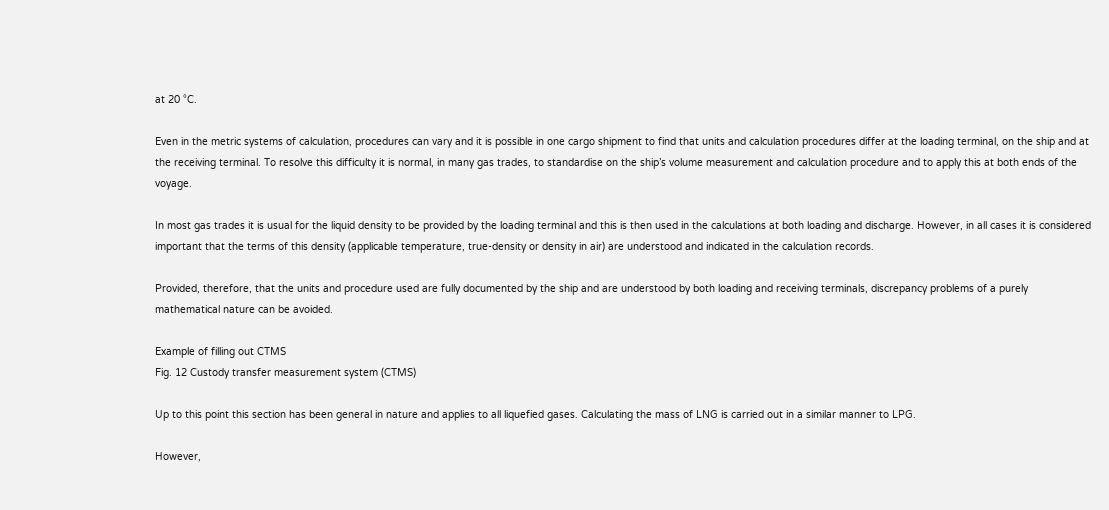at 20 °C.

Even in the metric systems of calculation, procedures can vary and it is possible in one cargo shipment to find that units and calculation procedures differ at the loading terminal, on the ship and at the receiving terminal. To resolve this difficulty it is normal, in many gas trades, to standardise on the ship’s volume measurement and calculation procedure and to apply this at both ends of the voyage.

In most gas trades it is usual for the liquid density to be provided by the loading terminal and this is then used in the calculations at both loading and discharge. However, in all cases it is considered important that the terms of this density (applicable temperature, true-density or density in air) are understood and indicated in the calculation records.

Provided, therefore, that the units and procedure used are fully documented by the ship and are understood by both loading and receiving terminals, discrepancy problems of a purely mathematical nature can be avoided.

Example of filling out CTMS
Fig. 12 Custody transfer measurement system (CTMS)

Up to this point this section has been general in nature and applies to all liquefied gases. Calculating the mass of LNG is carried out in a similar manner to LPG.

However,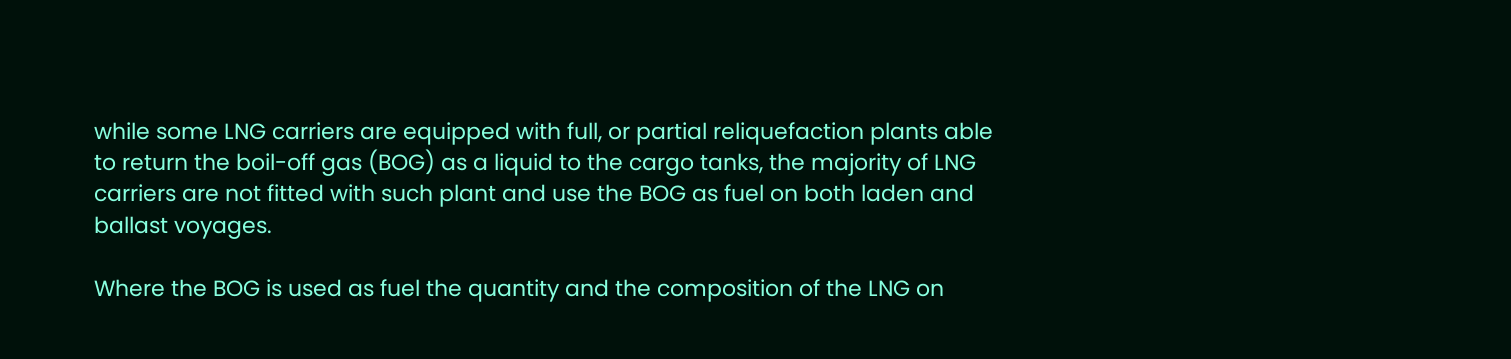while some LNG carriers are equipped with full, or partial reliquefaction plants able to return the boil-off gas (BOG) as a liquid to the cargo tanks, the majority of LNG carriers are not fitted with such plant and use the BOG as fuel on both laden and ballast voyages.

Where the BOG is used as fuel the quantity and the composition of the LNG on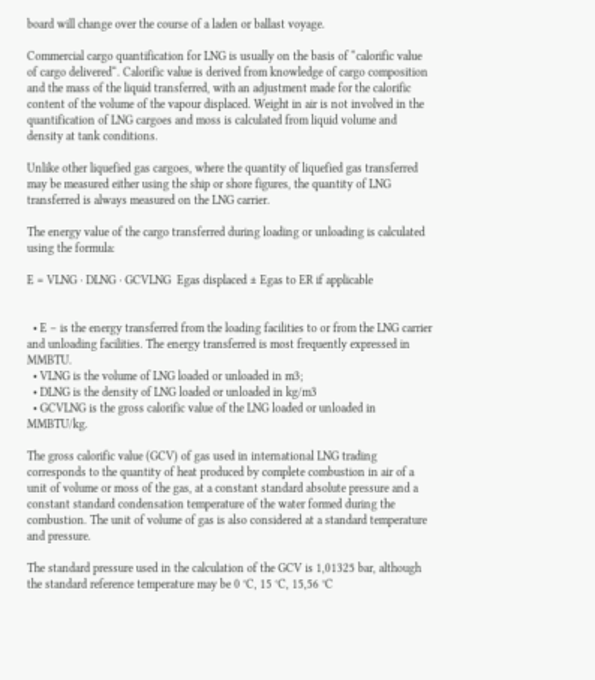board will change over the course of a laden or ballast voyage.

Commercial cargo quantification for LNG is usually on the basis of “calorific value of cargo delivered“. Calorific value is derived from knowledge of cargo composition and the mass of the liquid transferred, with an adjustment made for the calorific content of the volume of the vapour displaced. Weight in air is not involved in the quantification of LNG cargoes and moss is calculated from liquid volume and density at tank conditions.

Unlike other liquefied gas cargoes, where the quantity of liquefied gas transferred may be measured either using the ship or shore figures, the quantity of LNG transferred is always measured on the LNG carrier.

The energy value of the cargo transferred during loading or unloading is calculated using the formula:

E = VLNG · DLNG · GCVLNG  Egas displaced ± Egas to ER if applicable


  • E – is the energy transferred from the loading facilities to or from the LNG carrier and unloading facilities. The energy transferred is most frequently expressed in MMBTU.
  • VLNG is the volume of LNG loaded or unloaded in m3;
  • DLNG is the density of LNG loaded or unloaded in kg/m3
  • GCVLNG is the gross calorific value of the LNG loaded or unloaded in MMBTU/kg.

The gross calorific value (GCV) of gas used in international LNG trading corresponds to the quantity of heat produced by complete combustion in air of a unit of volume or moss of the gas, at a constant standard absolute pressure and a constant standard condensation temperature of the water formed during the combustion. The unit of volume of gas is also considered at a standard temperature and pressure.

The standard pressure used in the calculation of the GCV is 1,01325 bar, although the standard reference temperature may be 0 °C, 15 °C, 15,56 °C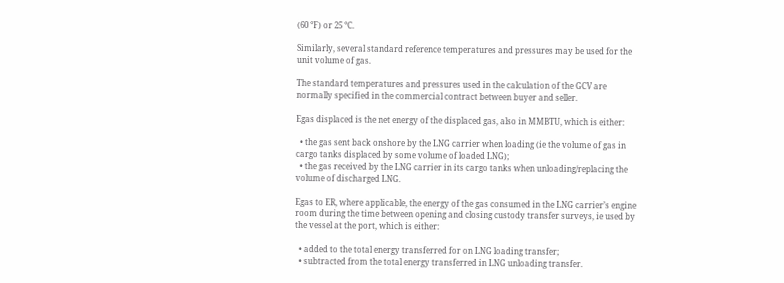(60 °F) or 25 °C.

Similarly, several standard reference temperatures and pressures may be used for the unit volume of gas.

The standard temperatures and pressures used in the calculation of the GCV are normally specified in the commercial contract between buyer and seller.

Egas displaced is the net energy of the displaced gas, also in MMBTU, which is either:

  • the gas sent back onshore by the LNG carrier when loading (ie the volume of gas in cargo tanks displaced by some volume of loaded LNG);
  • the gas received by the LNG carrier in its cargo tanks when unloading/replacing the volume of discharged LNG.

Egas to ER, where applicable, the energy of the gas consumed in the LNG carrier’s engine room during the time between opening and closing custody transfer surveys, ie used by the vessel at the port, which is either:

  • added to the total energy transferred for on LNG loading transfer;
  • subtracted from the total energy transferred in LNG unloading transfer.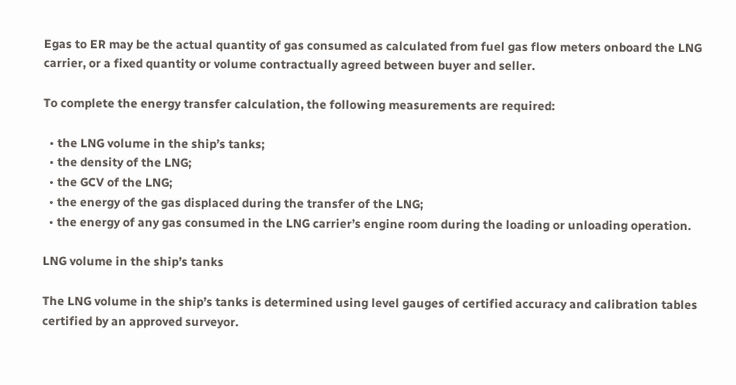Egas to ER may be the actual quantity of gas consumed as calculated from fuel gas flow meters onboard the LNG carrier, or a fixed quantity or volume contractually agreed between buyer and seller.

To complete the energy transfer calculation, the following measurements are required:

  • the LNG volume in the ship’s tanks;
  • the density of the LNG;
  • the GCV of the LNG;
  • the energy of the gas displaced during the transfer of the LNG;
  • the energy of any gas consumed in the LNG carrier’s engine room during the loading or unloading operation.

LNG volume in the ship’s tanks

The LNG volume in the ship’s tanks is determined using level gauges of certified accuracy and calibration tables certified by an approved surveyor.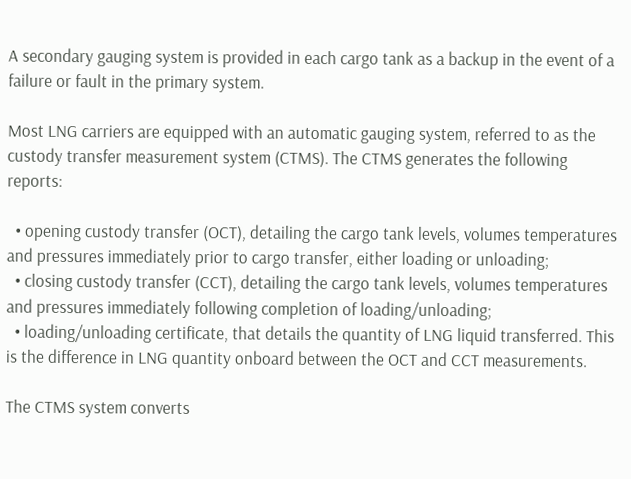A secondary gauging system is provided in each cargo tank as a backup in the event of a failure or fault in the primary system.

Most LNG carriers are equipped with an automatic gauging system, referred to as the custody transfer measurement system (CTMS). The CTMS generates the following reports:

  • opening custody transfer (OCT), detailing the cargo tank levels, volumes temperatures and pressures immediately prior to cargo transfer, either loading or unloading;
  • closing custody transfer (CCT), detailing the cargo tank levels, volumes temperatures and pressures immediately following completion of loading/unloading;
  • loading/unloading certificate, that details the quantity of LNG liquid transferred. This is the difference in LNG quantity onboard between the OCT and CCT measurements.

The CTMS system converts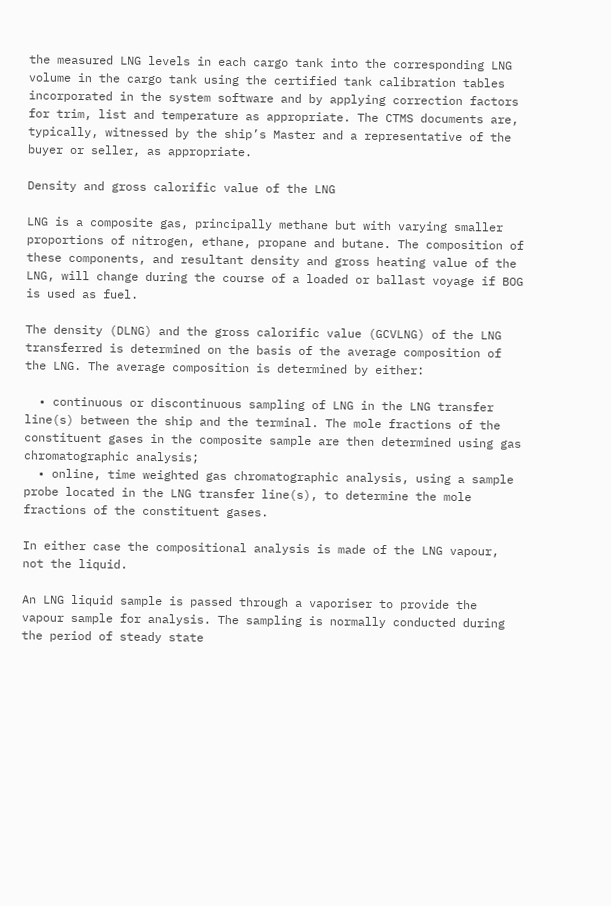the measured LNG levels in each cargo tank into the corresponding LNG volume in the cargo tank using the certified tank calibration tables incorporated in the system software and by applying correction factors for trim, list and temperature as appropriate. The CTMS documents are, typically, witnessed by the ship’s Master and a representative of the buyer or seller, as appropriate.

Density and gross calorific value of the LNG

LNG is a composite gas, principally methane but with varying smaller proportions of nitrogen, ethane, propane and butane. The composition of these components, and resultant density and gross heating value of the LNG, will change during the course of a loaded or ballast voyage if BOG is used as fuel.

The density (DLNG) and the gross calorific value (GCVLNG) of the LNG transferred is determined on the basis of the average composition of the LNG. The average composition is determined by either:

  • continuous or discontinuous sampling of LNG in the LNG transfer line(s) between the ship and the terminal. The mole fractions of the constituent gases in the composite sample are then determined using gas chromatographic analysis;
  • online, time weighted gas chromatographic analysis, using a sample probe located in the LNG transfer line(s), to determine the mole fractions of the constituent gases.

In either case the compositional analysis is made of the LNG vapour, not the liquid.

An LNG liquid sample is passed through a vaporiser to provide the vapour sample for analysis. The sampling is normally conducted during the period of steady state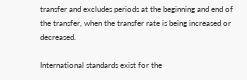transfer and excludes periods at the beginning and end of the transfer, when the transfer rate is being increased or decreased.

International standards exist for the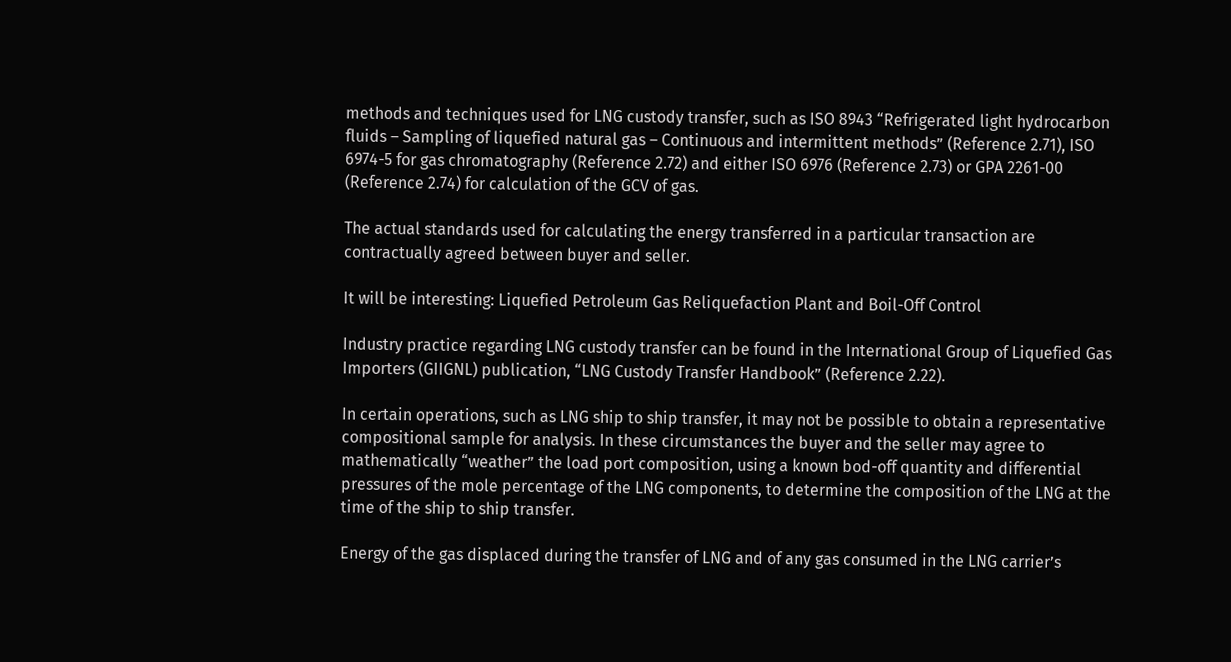methods and techniques used for LNG custody transfer, such as ISO 8943 “Refrigerated light hydrocarbon fluids – Sampling of liquefied natural gas – Continuous and intermittent methods” (Reference 2.71), ISO 6974-5 for gas chromatography (Reference 2.72) and either ISO 6976 (Reference 2.73) or GPA 2261-00 (Reference 2.74) for calculation of the GCV of gas.

The actual standards used for calculating the energy transferred in a particular transaction are contractually agreed between buyer and seller.

It will be interesting: Liquefied Petroleum Gas Reliquefaction Plant and Boil-Off Control

Industry practice regarding LNG custody transfer can be found in the International Group of Liquefied Gas Importers (GIIGNL) publication, “LNG Custody Transfer Handbook” (Reference 2.22).

In certain operations, such as LNG ship to ship transfer, it may not be possible to obtain a representative compositional sample for analysis. In these circumstances the buyer and the seller may agree to mathematically “weather” the load port composition, using a known bod-off quantity and differential pressures of the mole percentage of the LNG components, to determine the composition of the LNG at the time of the ship to ship transfer.

Energy of the gas displaced during the transfer of LNG and of any gas consumed in the LNG carrier’s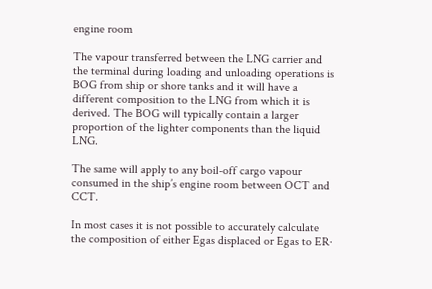engine room

The vapour transferred between the LNG carrier and the terminal during loading and unloading operations is BOG from ship or shore tanks and it will have a different composition to the LNG from which it is derived. The BOG will typically contain a larger proportion of the lighter components than the liquid LNG.

The same will apply to any boil-off cargo vapour consumed in the ship’s engine room between OCT and CCT.

In most cases it is not possible to accurately calculate the composition of either Egas displaced or Egas to ER·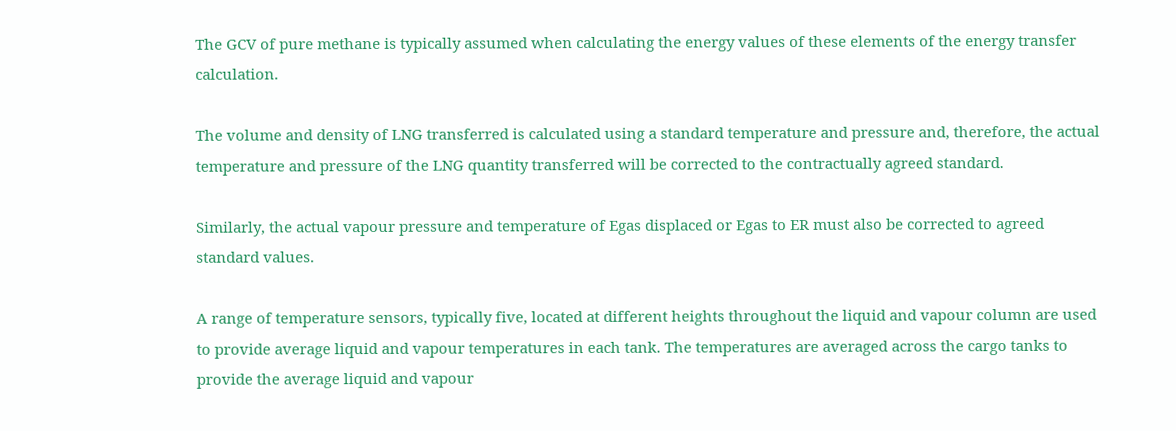The GCV of pure methane is typically assumed when calculating the energy values of these elements of the energy transfer calculation.

The volume and density of LNG transferred is calculated using a standard temperature and pressure and, therefore, the actual temperature and pressure of the LNG quantity transferred will be corrected to the contractually agreed standard.

Similarly, the actual vapour pressure and temperature of Egas displaced or Egas to ER must also be corrected to agreed standard values.

A range of temperature sensors, typically five, located at different heights throughout the liquid and vapour column are used to provide average liquid and vapour temperatures in each tank. The temperatures are averaged across the cargo tanks to provide the average liquid and vapour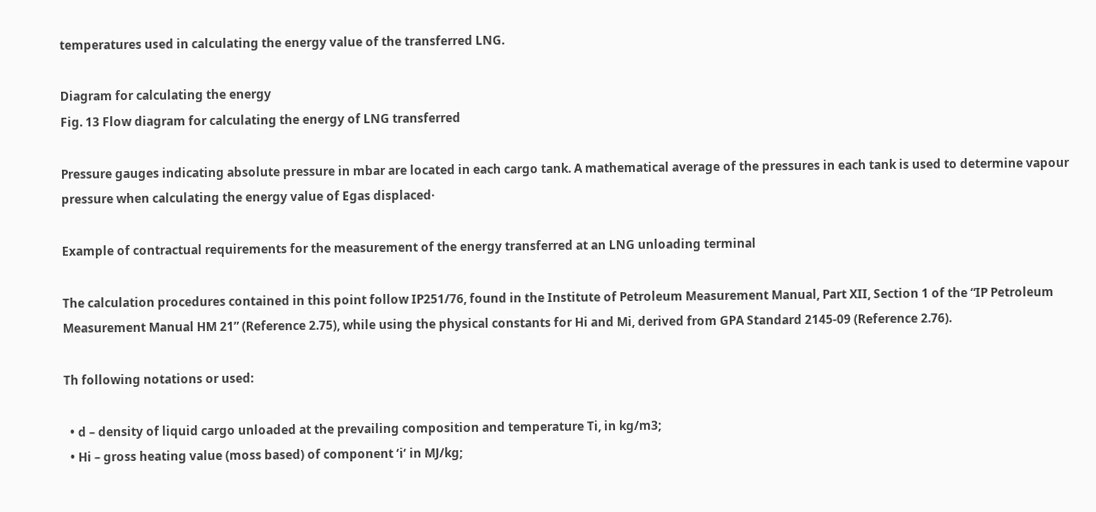temperatures used in calculating the energy value of the transferred LNG.

Diagram for calculating the energy
Fig. 13 Flow diagram for calculating the energy of LNG transferred

Pressure gauges indicating absolute pressure in mbar are located in each cargo tank. A mathematical average of the pressures in each tank is used to determine vapour pressure when calculating the energy value of Egas displaced·

Example of contractual requirements for the measurement of the energy transferred at an LNG unloading terminal

The calculation procedures contained in this point follow IP251/76, found in the Institute of Petroleum Measurement Manual, Part XII, Section 1 of the “IP Petroleum Measurement Manual HM 21” (Reference 2.75), while using the physical constants for Hi and Mi, derived from GPA Standard 2145-09 (Reference 2.76).

Th following notations or used:

  • d – density of liquid cargo unloaded at the prevailing composition and temperature Ti, in kg/m3;
  • Hi – gross heating value (moss based) of component ‘i‘ in MJ/kg;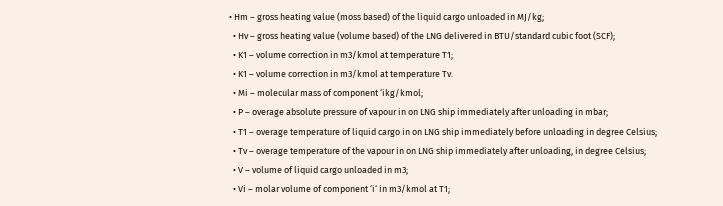• Hm – gross heating value (moss based) of the liquid cargo unloaded in MJ/kg;
  • Hv – gross heating value (volume based) of the LNG delivered in BTU/standard cubic foot (SCF);
  • K1 – volume correction in m3/kmol at temperature T1;
  • K1 – volume correction in m3/kmol at temperature Tv.
  • Mi – molecular mass of component ‘ikg/kmol;
  • P – overage absolute pressure of vapour in on LNG ship immediately after unloading in mbar;
  • T1 – overage temperature of liquid cargo in on LNG ship immediately before unloading in degree Celsius;
  • Tv – overage temperature of the vapour in on LNG ship immediately after unloading, in degree Celsius;
  • V – volume of liquid cargo unloaded in m3;
  • Vi – molar volume of component ‘i‘ in m3/kmol at T1;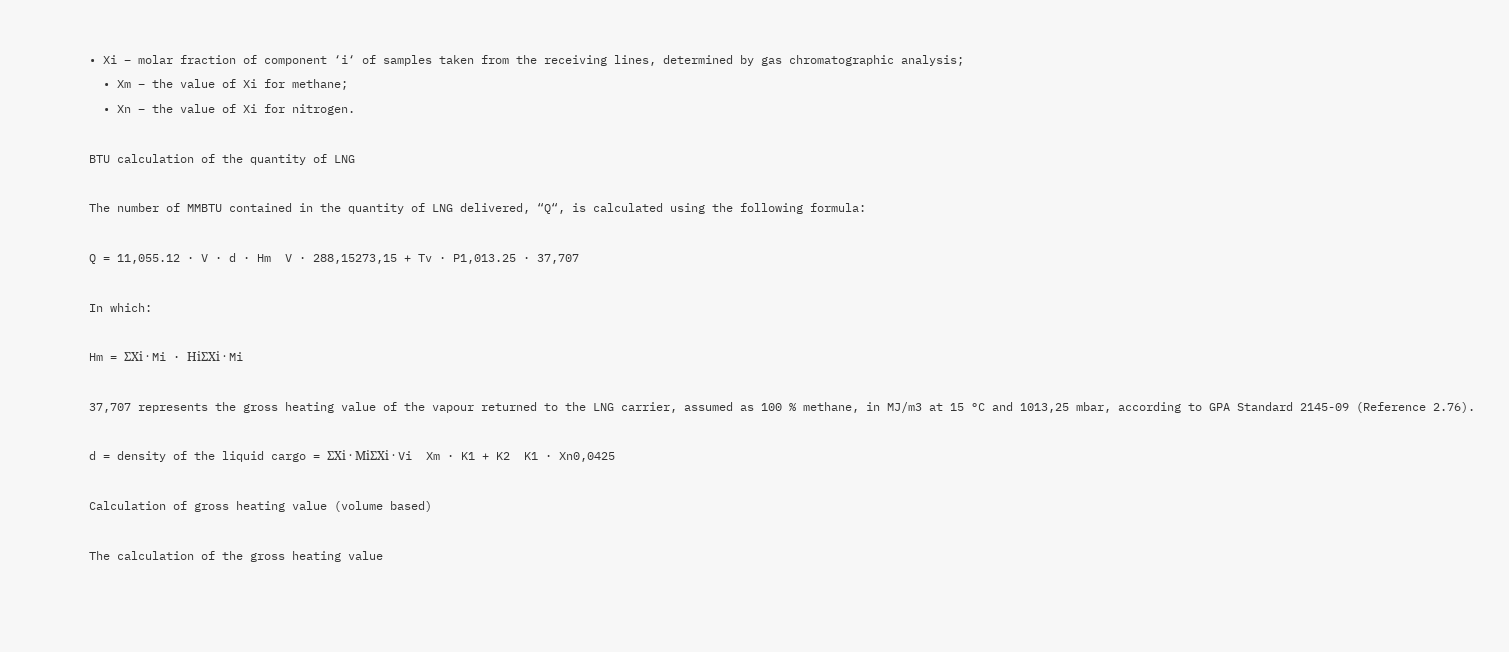• Xi – molar fraction of component ‘i‘ of samples taken from the receiving lines, determined by gas chromatographic analysis;
  • Xm – the value of Xi for methane;
  • Xn – the value of Xi for nitrogen.

BTU calculation of the quantity of LNG

The number of MMBTU contained in the quantity of LNG delivered, “Q“, is calculated using the following formula:

Q = 11,055.12 · V · d · Hm  V · 288,15273,15 + Tv · P1,013.25 · 37,707

In which:

Hm = ΣXi · Mi · HiΣXi · Mi

37,707 represents the gross heating value of the vapour returned to the LNG carrier, assumed as 100 % methane, in MJ/m3 at 15 °C and 1013,25 mbar, according to GPA Standard 2145-09 (Reference 2.76).

d = density of the liquid cargo = ΣXi · MiΣXi · Vi  Xm · K1 + K2  K1 · Xn0,0425

Calculation of gross heating value (volume based)

The calculation of the gross heating value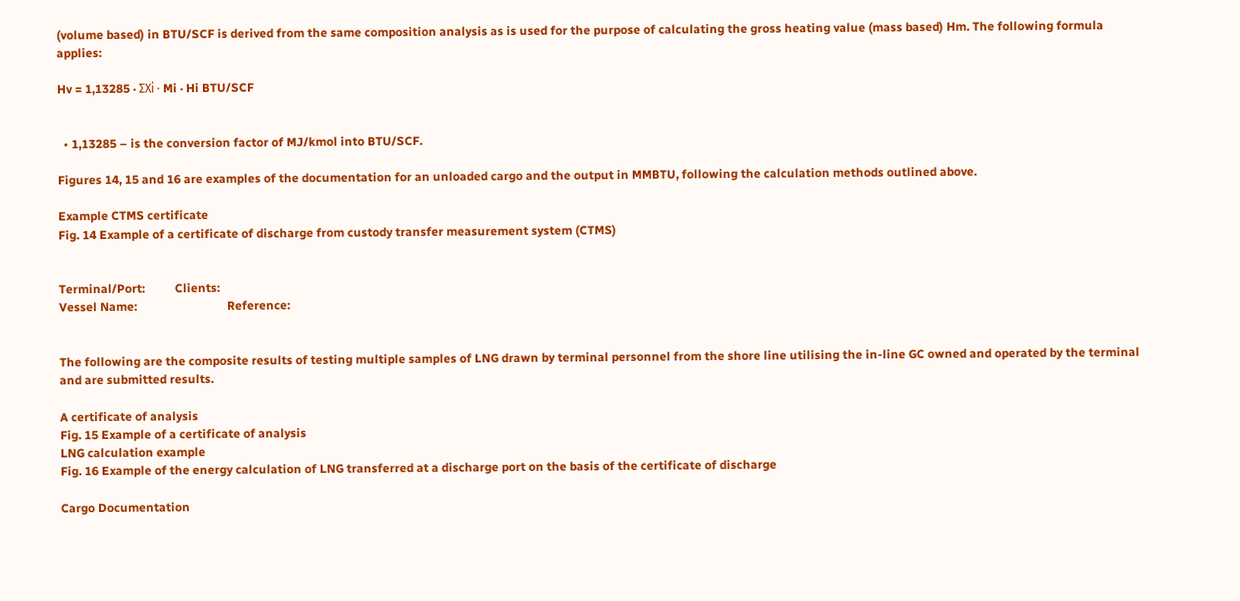(volume based) in BTU/SCF is derived from the same composition analysis as is used for the purpose of calculating the gross heating value (mass based) Hm. The following formula applies:

Hv = 1,13285 · ΣXi · Mi · Hi BTU/SCF


  • 1,13285 – is the conversion factor of MJ/kmol into BTU/SCF.

Figures 14, 15 and 16 are examples of the documentation for an unloaded cargo and the output in MMBTU, following the calculation methods outlined above.

Example CTMS certificate
Fig. 14 Example of a certificate of discharge from custody transfer measurement system (CTMS)


Terminal/Port:          Clients:
Vessel Name:                              Reference:


The following are the composite results of testing multiple samples of LNG drawn by terminal personnel from the shore line utilising the in-line GC owned and operated by the terminal and are submitted results.

A certificate of analysis
Fig. 15 Example of a certificate of analysis
LNG calculation example
Fig. 16 Example of the energy calculation of LNG transferred at a discharge port on the basis of the certificate of discharge

Cargo Documentation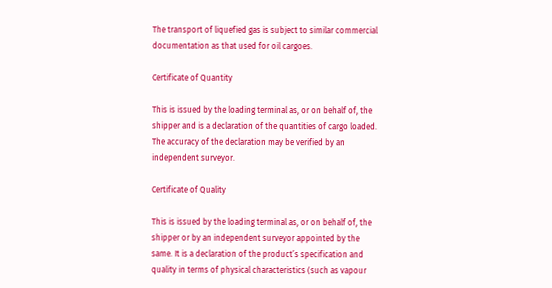The transport of liquefied gas is subject to similar commercial documentation as that used for oil cargoes.

Certificate of Quantity

This is issued by the loading terminal as, or on behalf of, the shipper and is a declaration of the quantities of cargo loaded. The accuracy of the declaration may be verified by an independent surveyor.

Certificate of Quality

This is issued by the loading terminal as, or on behalf of, the shipper or by an independent surveyor appointed by the same. It is a declaration of the product’s specification and quality in terms of physical characteristics (such as vapour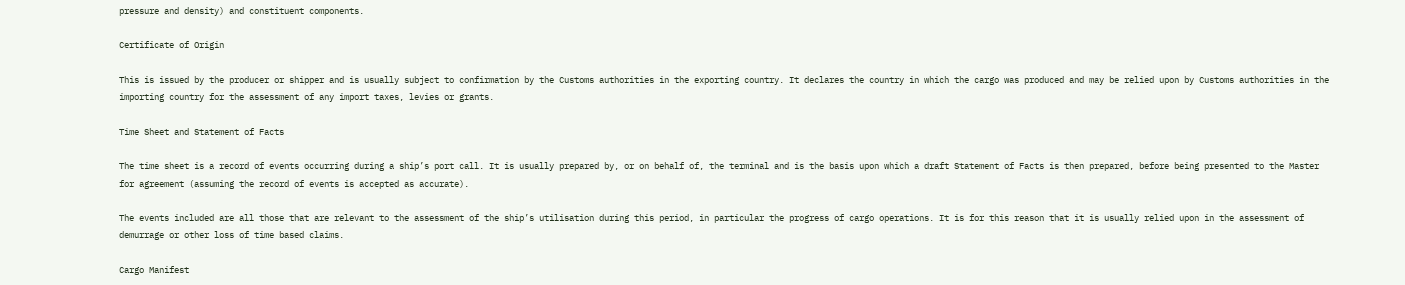pressure and density) and constituent components.

Certificate of Origin

This is issued by the producer or shipper and is usually subject to confirmation by the Customs authorities in the exporting country. It declares the country in which the cargo was produced and may be relied upon by Customs authorities in the importing country for the assessment of any import taxes, levies or grants.

Time Sheet and Statement of Facts

The time sheet is a record of events occurring during a ship’s port call. It is usually prepared by, or on behalf of, the terminal and is the basis upon which a draft Statement of Facts is then prepared, before being presented to the Master for agreement (assuming the record of events is accepted as accurate).

The events included are all those that are relevant to the assessment of the ship’s utilisation during this period, in particular the progress of cargo operations. It is for this reason that it is usually relied upon in the assessment of demurrage or other loss of time based claims.

Cargo Manifest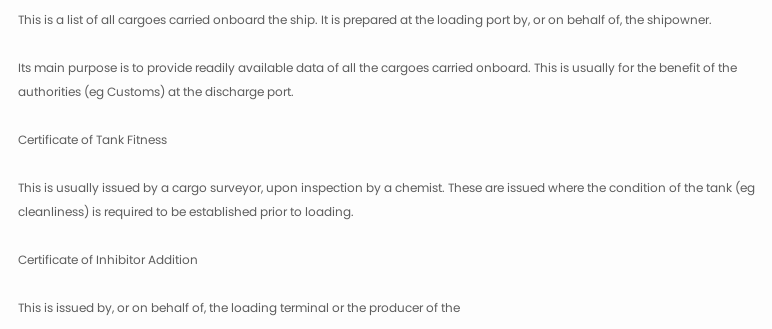This is a list of all cargoes carried onboard the ship. It is prepared at the loading port by, or on behalf of, the shipowner.

Its main purpose is to provide readily available data of all the cargoes carried onboard. This is usually for the benefit of the authorities (eg Customs) at the discharge port.

Certificate of Tank Fitness

This is usually issued by a cargo surveyor, upon inspection by a chemist. These are issued where the condition of the tank (eg cleanliness) is required to be established prior to loading.

Certificate of Inhibitor Addition

This is issued by, or on behalf of, the loading terminal or the producer of the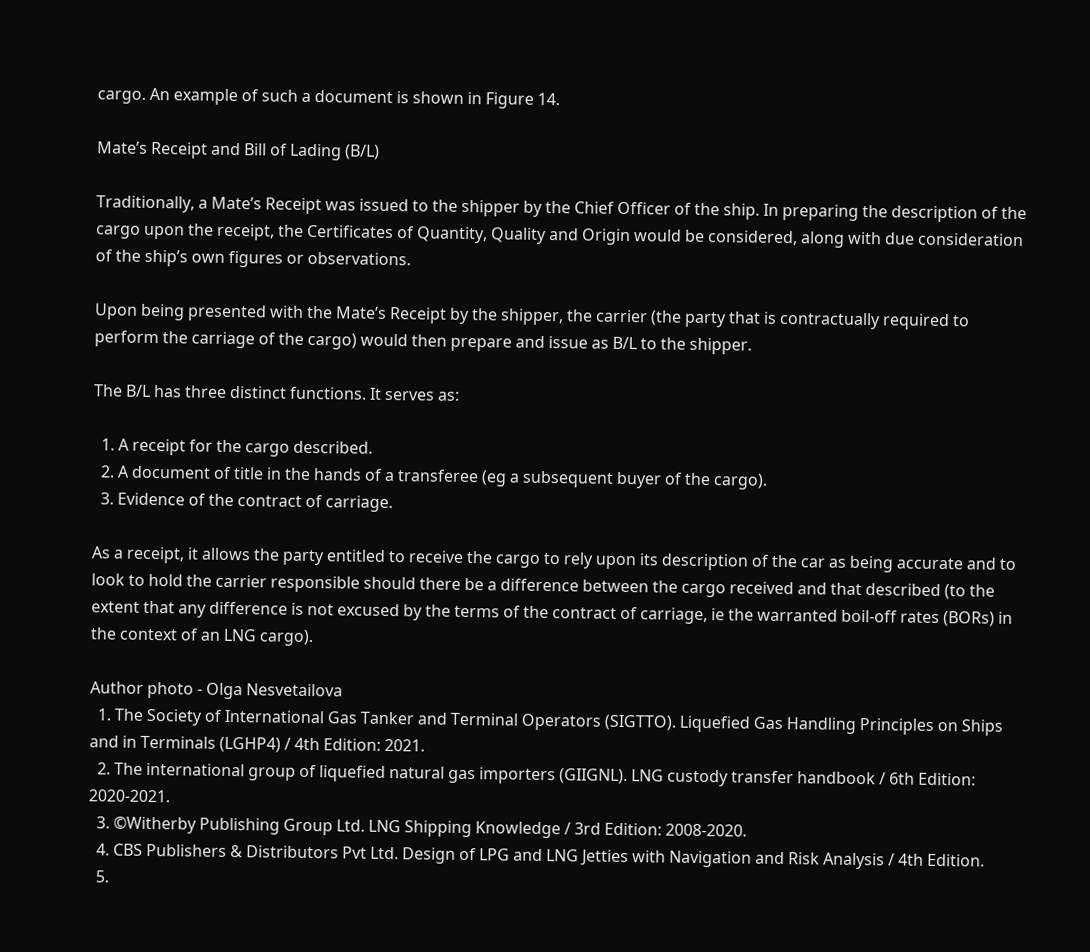cargo. An example of such a document is shown in Figure 14.

Mate’s Receipt and Bill of Lading (B/L)

Traditionally, a Mate’s Receipt was issued to the shipper by the Chief Officer of the ship. In preparing the description of the cargo upon the receipt, the Certificates of Quantity, Quality and Origin would be considered, along with due consideration of the ship’s own figures or observations.

Upon being presented with the Mate’s Receipt by the shipper, the carrier (the party that is contractually required to perform the carriage of the cargo) would then prepare and issue as B/L to the shipper.

The B/L has three distinct functions. It serves as:

  1. A receipt for the cargo described.
  2. A document of title in the hands of a transferee (eg a subsequent buyer of the cargo).
  3. Evidence of the contract of carriage.

As a receipt, it allows the party entitled to receive the cargo to rely upon its description of the car as being accurate and to look to hold the carrier responsible should there be a difference between the cargo received and that described (to the extent that any difference is not excused by the terms of the contract of carriage, ie the warranted boil-off rates (BORs) in the context of an LNG cargo).

Author photo - Olga Nesvetailova
  1. The Society of International Gas Tanker and Terminal Operators (SIGTTO). Liquefied Gas Handling Principles on Ships and in Terminals (LGHP4) / 4th Edition: 2021.
  2. The international group of liquefied natural gas importers (GIIGNL). LNG custody transfer handbook / 6th Edition: 2020-2021.
  3. ©Witherby Publishing Group Ltd. LNG Shipping Knowledge / 3rd Edition: 2008-2020.
  4. CBS Publishers & Distributors Pvt Ltd. Design of LPG and LNG Jetties with Navigation and Risk Analysis / 4th Edition.
  5.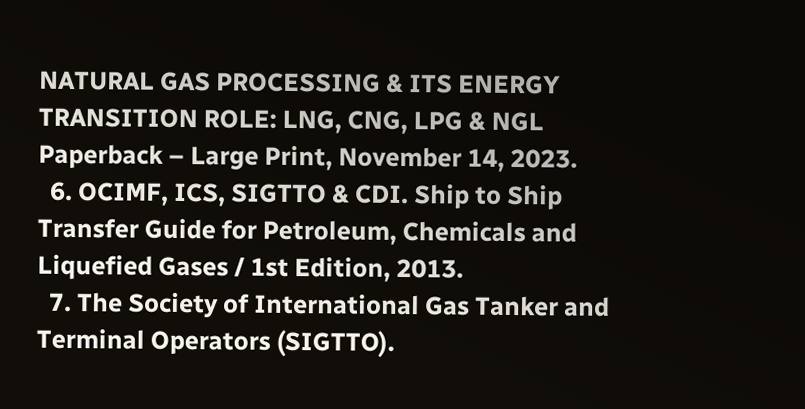NATURAL GAS PROCESSING & ITS ENERGY TRANSITION ROLE: LNG, CNG, LPG & NGL Paperback – Large Print, November 14, 2023.
  6. OCIMF, ICS, SIGTTO & CDI. Ship to Ship Transfer Guide for Petroleum, Chemicals and Liquefied Gases / 1st Edition, 2013.
  7. The Society of International Gas Tanker and Terminal Operators (SIGTTO).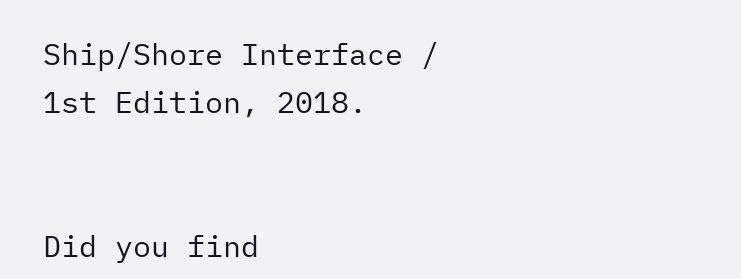Ship/Shore Interface / 1st Edition, 2018.


Did you find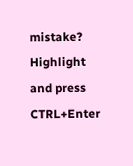mistake? Highlight and press CTRL+Enter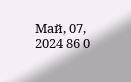Май, 07, 2024 86 0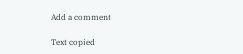Add a comment

Text copied